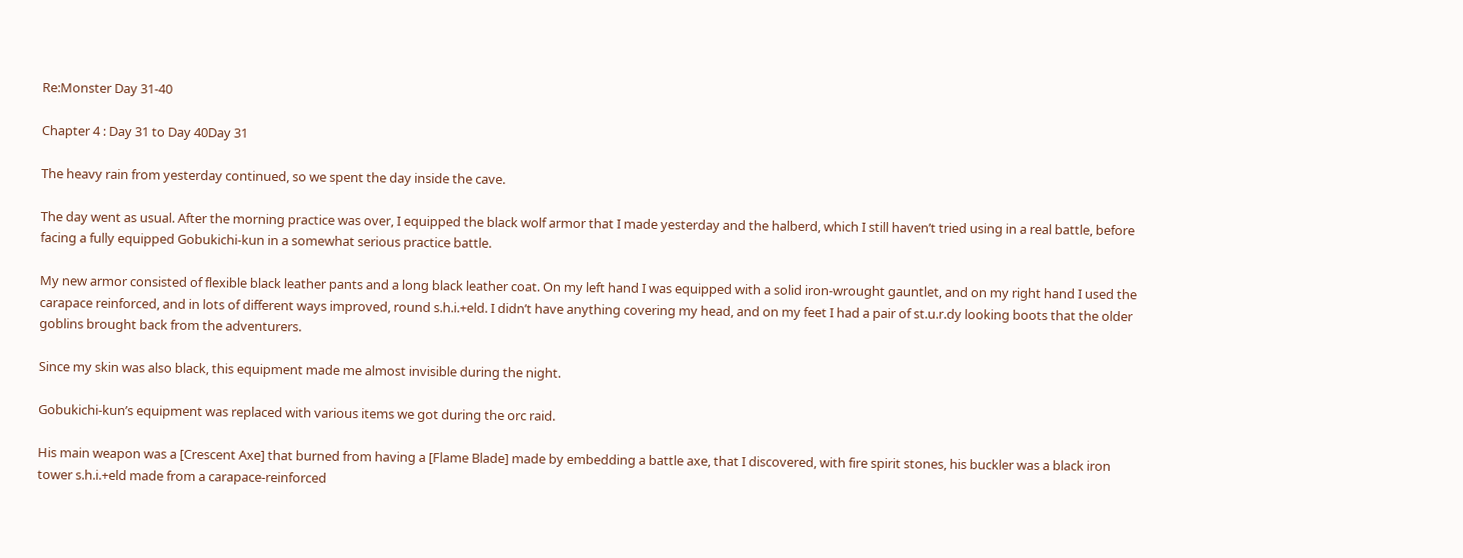Re:Monster Day 31-40

Chapter 4 : Day 31 to Day 40Day 31

The heavy rain from yesterday continued, so we spent the day inside the cave.

The day went as usual. After the morning practice was over, I equipped the black wolf armor that I made yesterday and the halberd, which I still haven’t tried using in a real battle, before facing a fully equipped Gobukichi-kun in a somewhat serious practice battle.

My new armor consisted of flexible black leather pants and a long black leather coat. On my left hand I was equipped with a solid iron-wrought gauntlet, and on my right hand I used the carapace reinforced, and in lots of different ways improved, round s.h.i.+eld. I didn’t have anything covering my head, and on my feet I had a pair of st.u.r.dy looking boots that the older goblins brought back from the adventurers.

Since my skin was also black, this equipment made me almost invisible during the night.

Gobukichi-kun’s equipment was replaced with various items we got during the orc raid.

His main weapon was a [Crescent Axe] that burned from having a [Flame Blade] made by embedding a battle axe, that I discovered, with fire spirit stones, his buckler was a black iron tower s.h.i.+eld made from a carapace-reinforced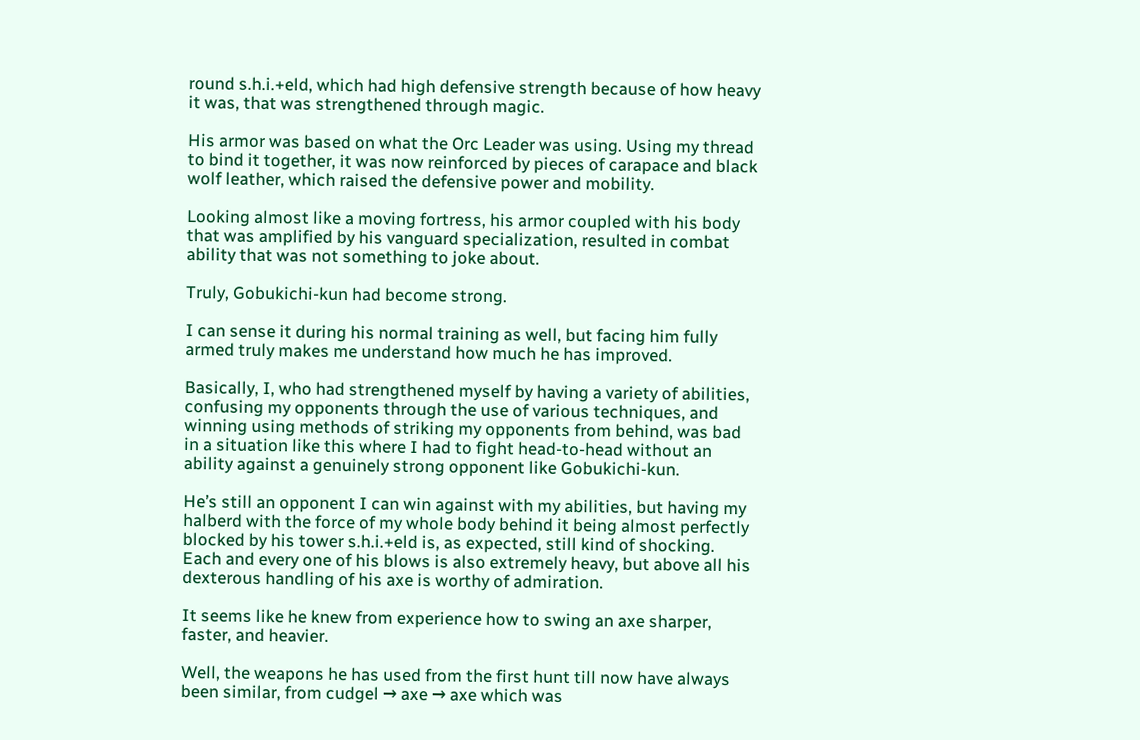round s.h.i.+eld, which had high defensive strength because of how heavy it was, that was strengthened through magic.

His armor was based on what the Orc Leader was using. Using my thread to bind it together, it was now reinforced by pieces of carapace and black wolf leather, which raised the defensive power and mobility.

Looking almost like a moving fortress, his armor coupled with his body that was amplified by his vanguard specialization, resulted in combat ability that was not something to joke about.

Truly, Gobukichi-kun had become strong.

I can sense it during his normal training as well, but facing him fully armed truly makes me understand how much he has improved.

Basically, I, who had strengthened myself by having a variety of abilities, confusing my opponents through the use of various techniques, and winning using methods of striking my opponents from behind, was bad in a situation like this where I had to fight head-to-head without an ability against a genuinely strong opponent like Gobukichi-kun.

He’s still an opponent I can win against with my abilities, but having my halberd with the force of my whole body behind it being almost perfectly blocked by his tower s.h.i.+eld is, as expected, still kind of shocking. Each and every one of his blows is also extremely heavy, but above all his dexterous handling of his axe is worthy of admiration.

It seems like he knew from experience how to swing an axe sharper, faster, and heavier.

Well, the weapons he has used from the first hunt till now have always been similar, from cudgel → axe → axe which was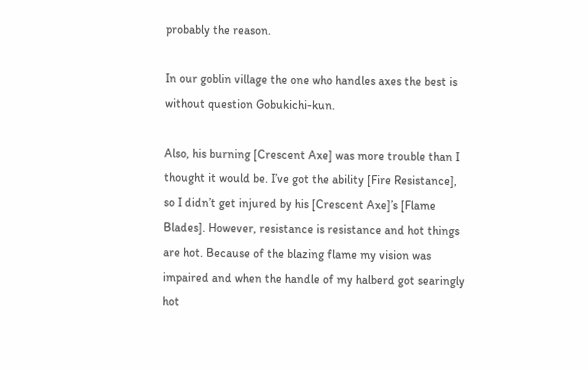probably the reason.

In our goblin village the one who handles axes the best is without question Gobukichi-kun.

Also, his burning [Crescent Axe] was more trouble than I thought it would be. I’ve got the ability [Fire Resistance], so I didn’t get injured by his [Crescent Axe]’s [Flame Blades]. However, resistance is resistance and hot things are hot. Because of the blazing flame my vision was impaired and when the handle of my halberd got searingly hot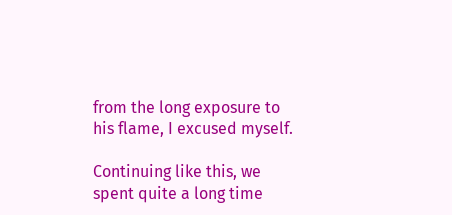from the long exposure to his flame, I excused myself.

Continuing like this, we spent quite a long time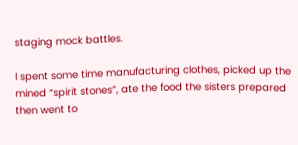staging mock battles.

I spent some time manufacturing clothes, picked up the mined “spirit stones”, ate the food the sisters prepared then went to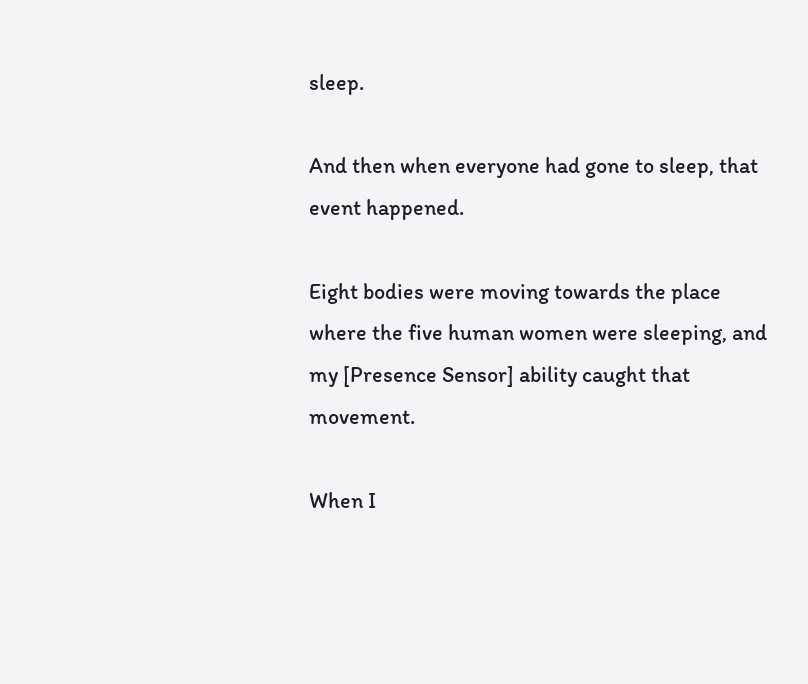sleep.

And then when everyone had gone to sleep, that event happened.

Eight bodies were moving towards the place where the five human women were sleeping, and my [Presence Sensor] ability caught that movement.

When I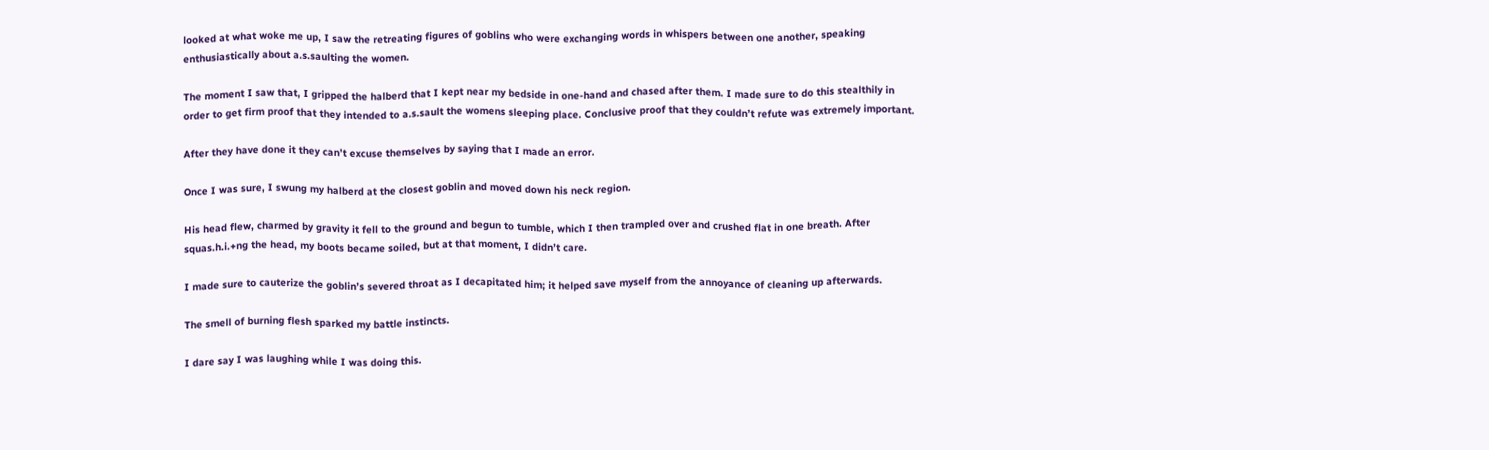looked at what woke me up, I saw the retreating figures of goblins who were exchanging words in whispers between one another, speaking enthusiastically about a.s.saulting the women.

The moment I saw that, I gripped the halberd that I kept near my bedside in one-hand and chased after them. I made sure to do this stealthily in order to get firm proof that they intended to a.s.sault the womens sleeping place. Conclusive proof that they couldn’t refute was extremely important.

After they have done it they can’t excuse themselves by saying that I made an error.

Once I was sure, I swung my halberd at the closest goblin and moved down his neck region.

His head flew, charmed by gravity it fell to the ground and begun to tumble, which I then trampled over and crushed flat in one breath. After squas.h.i.+ng the head, my boots became soiled, but at that moment, I didn’t care.

I made sure to cauterize the goblin’s severed throat as I decapitated him; it helped save myself from the annoyance of cleaning up afterwards.

The smell of burning flesh sparked my battle instincts.

I dare say I was laughing while I was doing this.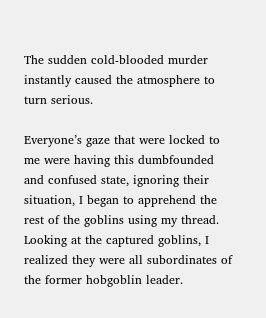The sudden cold-blooded murder instantly caused the atmosphere to turn serious.

Everyone’s gaze that were locked to me were having this dumbfounded and confused state, ignoring their situation, I began to apprehend the rest of the goblins using my thread. Looking at the captured goblins, I realized they were all subordinates of the former hobgoblin leader.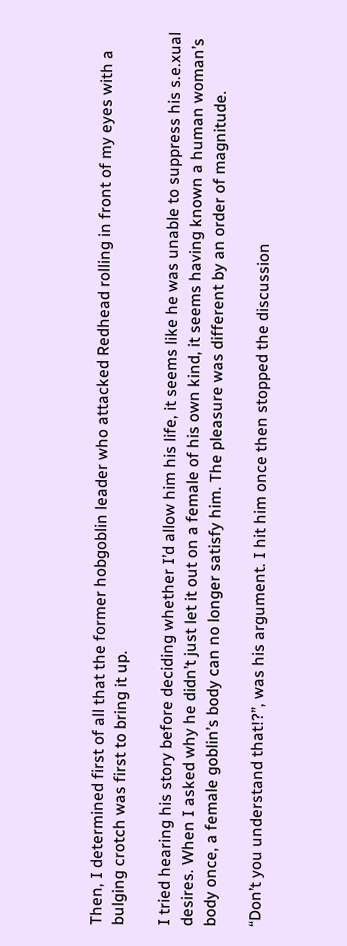Then, I determined first of all that the former hobgoblin leader who attacked Redhead rolling in front of my eyes with a bulging crotch was first to bring it up.

I tried hearing his story before deciding whether I’d allow him his life, it seems like he was unable to suppress his s.e.xual desires. When I asked why he didn’t just let it out on a female of his own kind, it seems having known a human woman’s body once, a female goblin’s body can no longer satisfy him. The pleasure was different by an order of magnitude.

“Don’t you understand that!?”, was his argument. I hit him once then stopped the discussion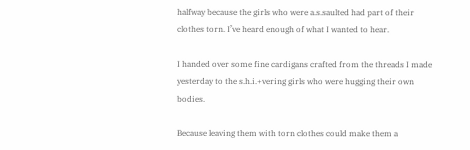halfway because the girls who were a.s.saulted had part of their clothes torn. I’ve heard enough of what I wanted to hear.

I handed over some fine cardigans crafted from the threads I made yesterday to the s.h.i.+vering girls who were hugging their own bodies.

Because leaving them with torn clothes could make them a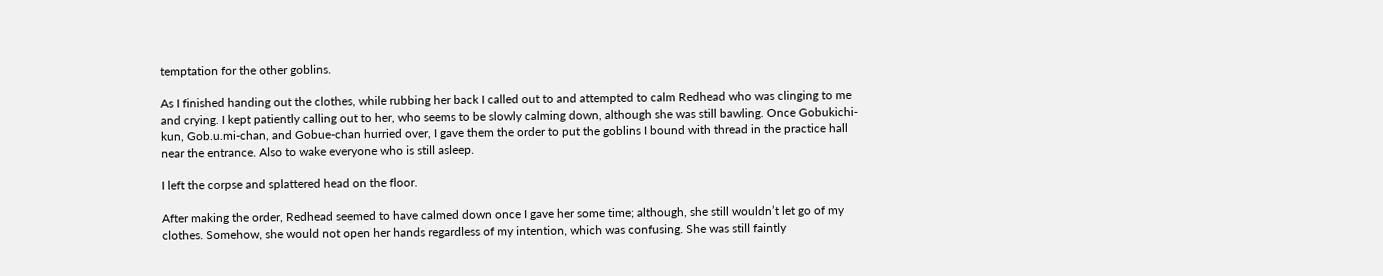temptation for the other goblins.

As I finished handing out the clothes, while rubbing her back I called out to and attempted to calm Redhead who was clinging to me and crying. I kept patiently calling out to her, who seems to be slowly calming down, although she was still bawling. Once Gobukichi-kun, Gob.u.mi-chan, and Gobue-chan hurried over, I gave them the order to put the goblins I bound with thread in the practice hall near the entrance. Also to wake everyone who is still asleep.

I left the corpse and splattered head on the floor.

After making the order, Redhead seemed to have calmed down once I gave her some time; although, she still wouldn’t let go of my clothes. Somehow, she would not open her hands regardless of my intention, which was confusing. She was still faintly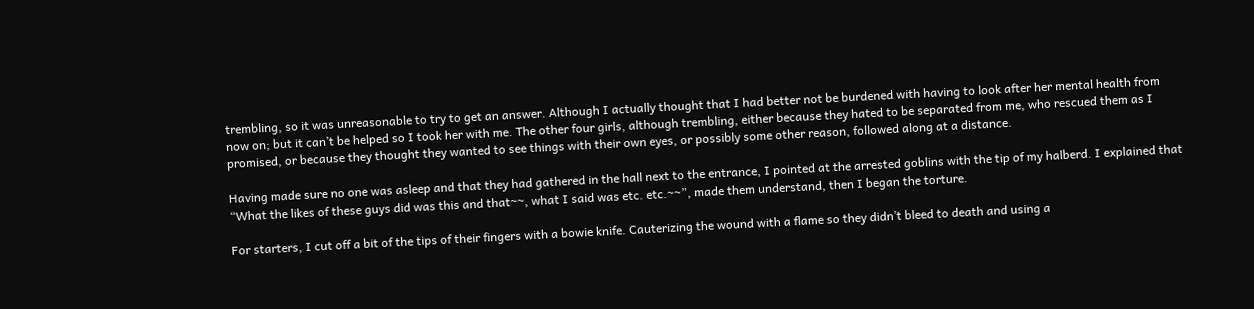trembling, so it was unreasonable to try to get an answer. Although I actually thought that I had better not be burdened with having to look after her mental health from now on; but it can’t be helped so I took her with me. The other four girls, although trembling, either because they hated to be separated from me, who rescued them as I promised, or because they thought they wanted to see things with their own eyes, or possibly some other reason, followed along at a distance.

Having made sure no one was asleep and that they had gathered in the hall next to the entrance, I pointed at the arrested goblins with the tip of my halberd. I explained that “What the likes of these guys did was this and that~~, what I said was etc. etc.~~”, made them understand, then I began the torture.

For starters, I cut off a bit of the tips of their fingers with a bowie knife. Cauterizing the wound with a flame so they didn’t bleed to death and using a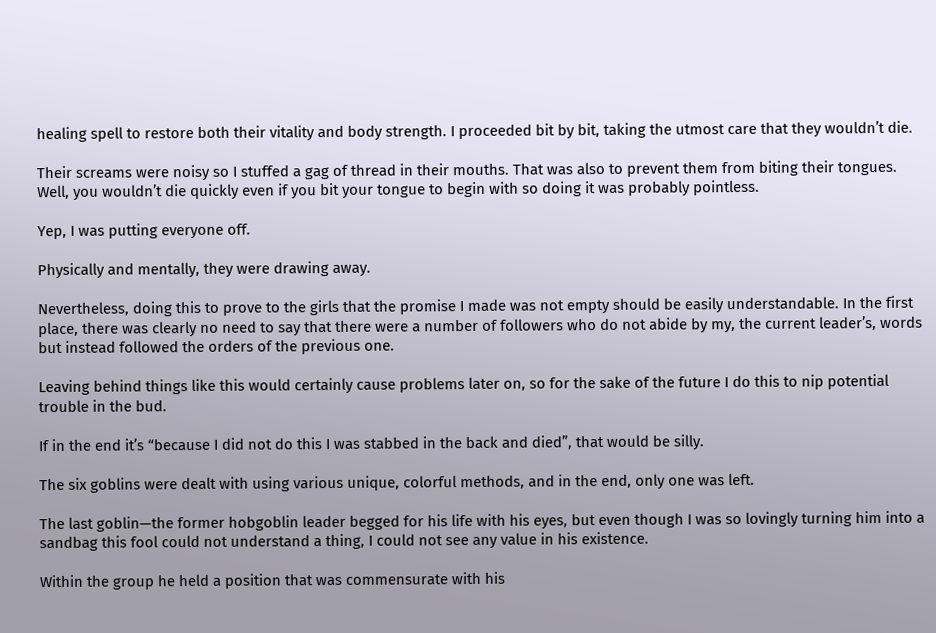healing spell to restore both their vitality and body strength. I proceeded bit by bit, taking the utmost care that they wouldn’t die.

Their screams were noisy so I stuffed a gag of thread in their mouths. That was also to prevent them from biting their tongues. Well, you wouldn’t die quickly even if you bit your tongue to begin with so doing it was probably pointless.

Yep, I was putting everyone off.

Physically and mentally, they were drawing away.

Nevertheless, doing this to prove to the girls that the promise I made was not empty should be easily understandable. In the first place, there was clearly no need to say that there were a number of followers who do not abide by my, the current leader’s, words but instead followed the orders of the previous one.

Leaving behind things like this would certainly cause problems later on, so for the sake of the future I do this to nip potential trouble in the bud.

If in the end it’s “because I did not do this I was stabbed in the back and died”, that would be silly.

The six goblins were dealt with using various unique, colorful methods, and in the end, only one was left.

The last goblin—the former hobgoblin leader begged for his life with his eyes, but even though I was so lovingly turning him into a sandbag this fool could not understand a thing, I could not see any value in his existence.

Within the group he held a position that was commensurate with his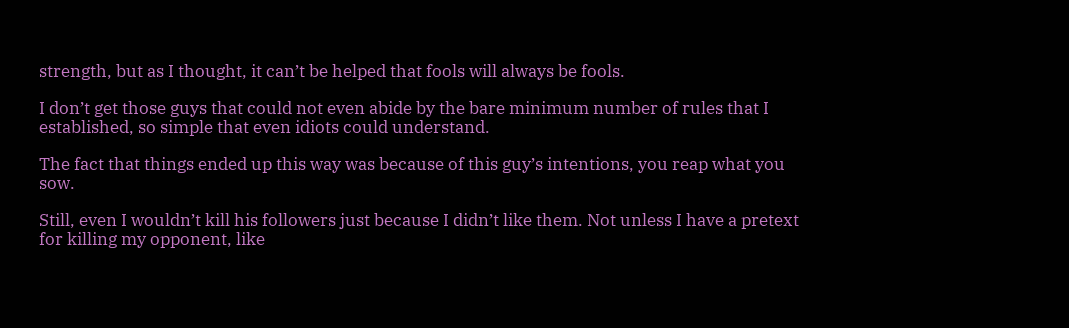strength, but as I thought, it can’t be helped that fools will always be fools.

I don’t get those guys that could not even abide by the bare minimum number of rules that I established, so simple that even idiots could understand.

The fact that things ended up this way was because of this guy’s intentions, you reap what you sow.

Still, even I wouldn’t kill his followers just because I didn’t like them. Not unless I have a pretext for killing my opponent, like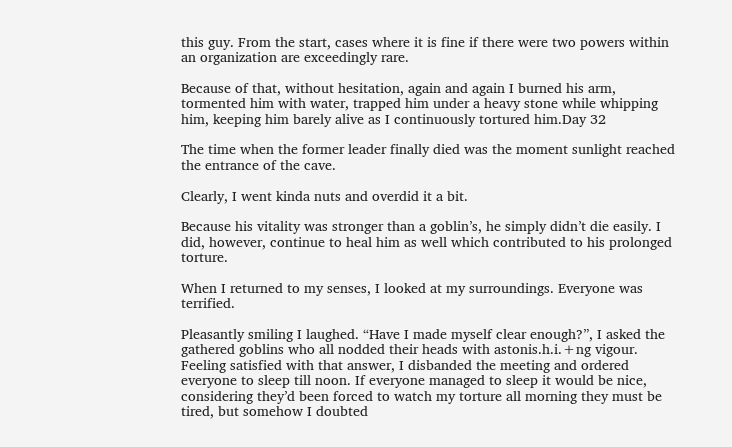this guy. From the start, cases where it is fine if there were two powers within an organization are exceedingly rare.

Because of that, without hesitation, again and again I burned his arm, tormented him with water, trapped him under a heavy stone while whipping him, keeping him barely alive as I continuously tortured him.Day 32

The time when the former leader finally died was the moment sunlight reached the entrance of the cave.

Clearly, I went kinda nuts and overdid it a bit.

Because his vitality was stronger than a goblin’s, he simply didn’t die easily. I did, however, continue to heal him as well which contributed to his prolonged torture.

When I returned to my senses, I looked at my surroundings. Everyone was terrified.

Pleasantly smiling I laughed. “Have I made myself clear enough?”, I asked the gathered goblins who all nodded their heads with astonis.h.i.+ng vigour. Feeling satisfied with that answer, I disbanded the meeting and ordered everyone to sleep till noon. If everyone managed to sleep it would be nice, considering they’d been forced to watch my torture all morning they must be tired, but somehow I doubted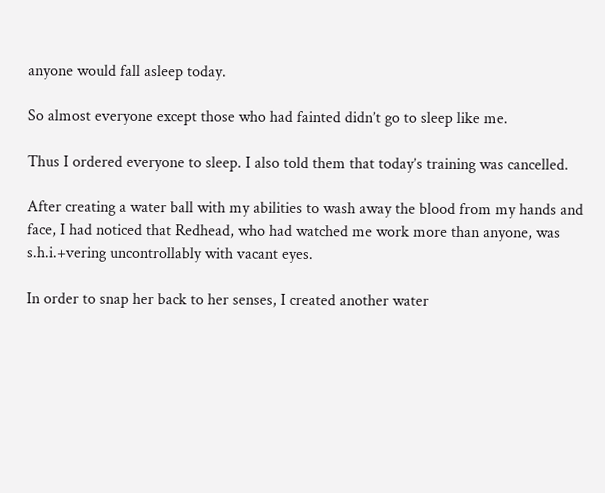anyone would fall asleep today.

So almost everyone except those who had fainted didn’t go to sleep like me.

Thus I ordered everyone to sleep. I also told them that today’s training was cancelled.

After creating a water ball with my abilities to wash away the blood from my hands and face, I had noticed that Redhead, who had watched me work more than anyone, was s.h.i.+vering uncontrollably with vacant eyes.

In order to snap her back to her senses, I created another water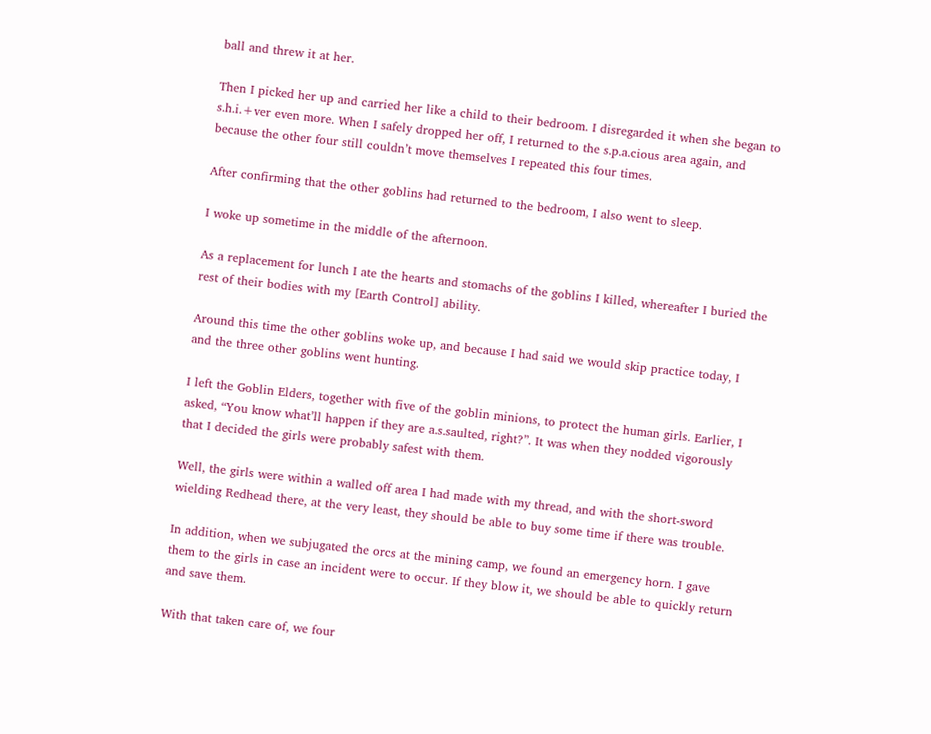ball and threw it at her.

Then I picked her up and carried her like a child to their bedroom. I disregarded it when she began to s.h.i.+ver even more. When I safely dropped her off, I returned to the s.p.a.cious area again, and because the other four still couldn’t move themselves I repeated this four times.

After confirming that the other goblins had returned to the bedroom, I also went to sleep.

I woke up sometime in the middle of the afternoon.

As a replacement for lunch I ate the hearts and stomachs of the goblins I killed, whereafter I buried the rest of their bodies with my [Earth Control] ability.

Around this time the other goblins woke up, and because I had said we would skip practice today, I and the three other goblins went hunting.

I left the Goblin Elders, together with five of the goblin minions, to protect the human girls. Earlier, I asked, “You know what’ll happen if they are a.s.saulted, right?”. It was when they nodded vigorously that I decided the girls were probably safest with them.

Well, the girls were within a walled off area I had made with my thread, and with the short-sword wielding Redhead there, at the very least, they should be able to buy some time if there was trouble.

In addition, when we subjugated the orcs at the mining camp, we found an emergency horn. I gave them to the girls in case an incident were to occur. If they blow it, we should be able to quickly return and save them.

With that taken care of, we four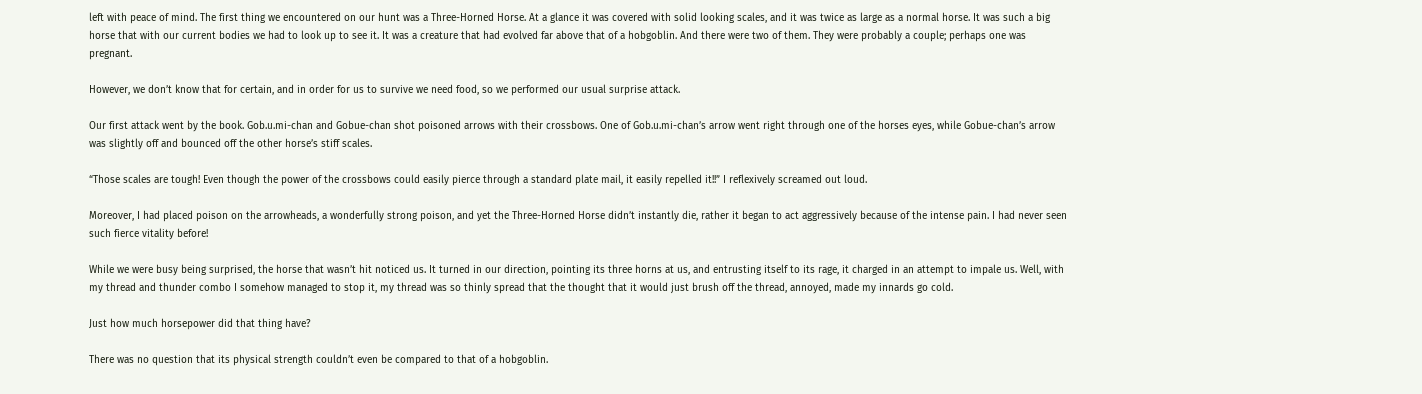left with peace of mind. The first thing we encountered on our hunt was a Three-Horned Horse. At a glance it was covered with solid looking scales, and it was twice as large as a normal horse. It was such a big horse that with our current bodies we had to look up to see it. It was a creature that had evolved far above that of a hobgoblin. And there were two of them. They were probably a couple; perhaps one was pregnant.

However, we don’t know that for certain, and in order for us to survive we need food, so we performed our usual surprise attack.

Our first attack went by the book. Gob.u.mi-chan and Gobue-chan shot poisoned arrows with their crossbows. One of Gob.u.mi-chan’s arrow went right through one of the horses eyes, while Gobue-chan’s arrow was slightly off and bounced off the other horse’s stiff scales.

“Those scales are tough! Even though the power of the crossbows could easily pierce through a standard plate mail, it easily repelled it!!” I reflexively screamed out loud.

Moreover, I had placed poison on the arrowheads, a wonderfully strong poison, and yet the Three-Horned Horse didn’t instantly die, rather it began to act aggressively because of the intense pain. I had never seen such fierce vitality before!

While we were busy being surprised, the horse that wasn’t hit noticed us. It turned in our direction, pointing its three horns at us, and entrusting itself to its rage, it charged in an attempt to impale us. Well, with my thread and thunder combo I somehow managed to stop it, my thread was so thinly spread that the thought that it would just brush off the thread, annoyed, made my innards go cold.

Just how much horsepower did that thing have?

There was no question that its physical strength couldn’t even be compared to that of a hobgoblin.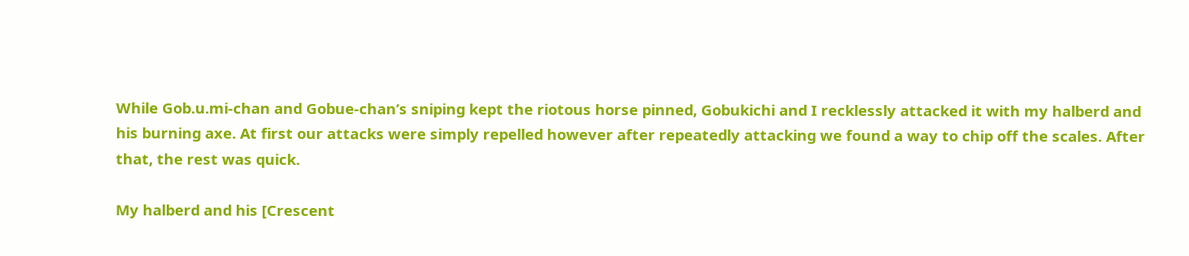While Gob.u.mi-chan and Gobue-chan’s sniping kept the riotous horse pinned, Gobukichi and I recklessly attacked it with my halberd and his burning axe. At first our attacks were simply repelled however after repeatedly attacking we found a way to chip off the scales. After that, the rest was quick.

My halberd and his [Crescent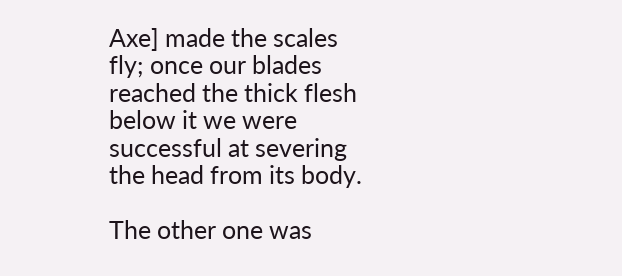Axe] made the scales fly; once our blades reached the thick flesh below it we were successful at severing the head from its body.

The other one was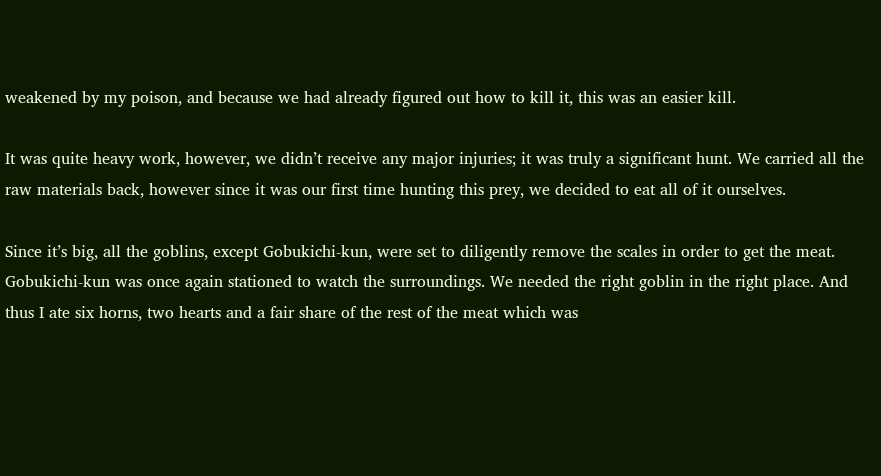weakened by my poison, and because we had already figured out how to kill it, this was an easier kill.

It was quite heavy work, however, we didn’t receive any major injuries; it was truly a significant hunt. We carried all the raw materials back, however since it was our first time hunting this prey, we decided to eat all of it ourselves.

Since it’s big, all the goblins, except Gobukichi-kun, were set to diligently remove the scales in order to get the meat. Gobukichi-kun was once again stationed to watch the surroundings. We needed the right goblin in the right place. And thus I ate six horns, two hearts and a fair share of the rest of the meat which was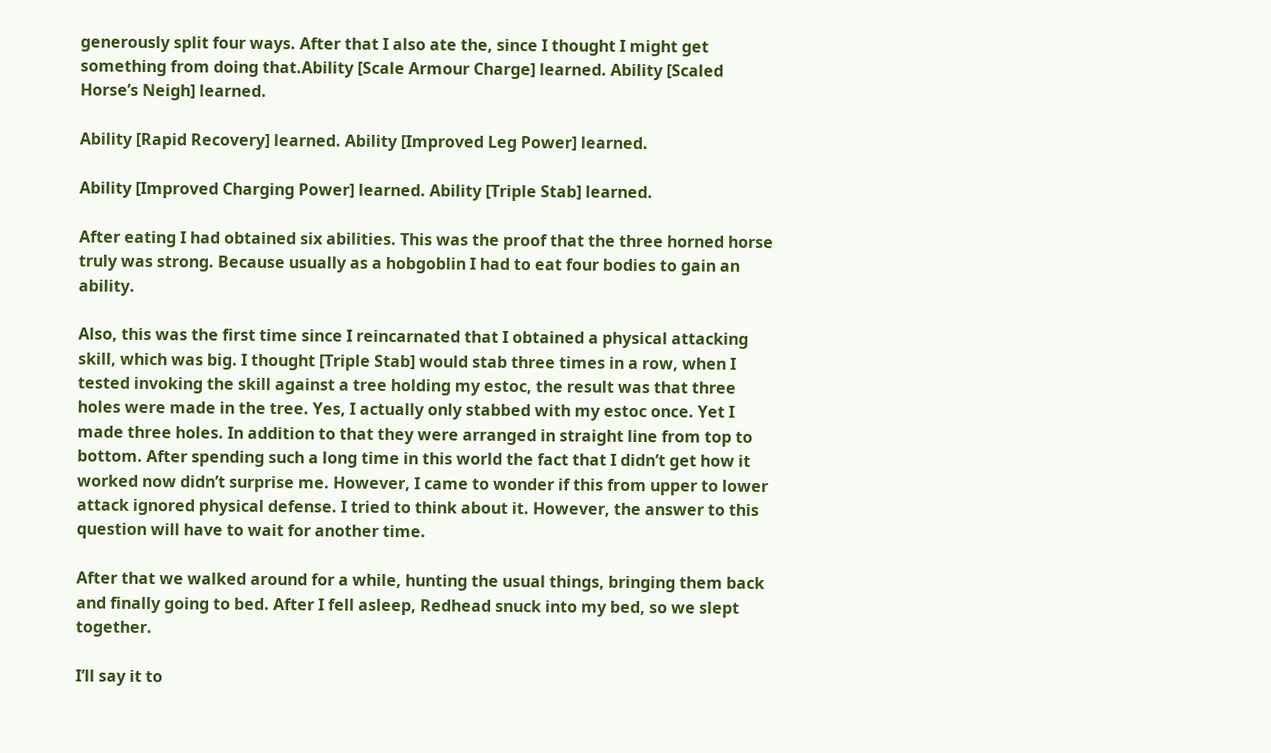generously split four ways. After that I also ate the, since I thought I might get something from doing that.Ability [Scale Armour Charge] learned. Ability [Scaled Horse’s Neigh] learned.

Ability [Rapid Recovery] learned. Ability [Improved Leg Power] learned.

Ability [Improved Charging Power] learned. Ability [Triple Stab] learned.

After eating I had obtained six abilities. This was the proof that the three horned horse truly was strong. Because usually as a hobgoblin I had to eat four bodies to gain an ability.

Also, this was the first time since I reincarnated that I obtained a physical attacking skill, which was big. I thought [Triple Stab] would stab three times in a row, when I tested invoking the skill against a tree holding my estoc, the result was that three holes were made in the tree. Yes, I actually only stabbed with my estoc once. Yet I made three holes. In addition to that they were arranged in straight line from top to bottom. After spending such a long time in this world the fact that I didn’t get how it worked now didn’t surprise me. However, I came to wonder if this from upper to lower attack ignored physical defense. I tried to think about it. However, the answer to this question will have to wait for another time.

After that we walked around for a while, hunting the usual things, bringing them back and finally going to bed. After I fell asleep, Redhead snuck into my bed, so we slept together.

I’ll say it to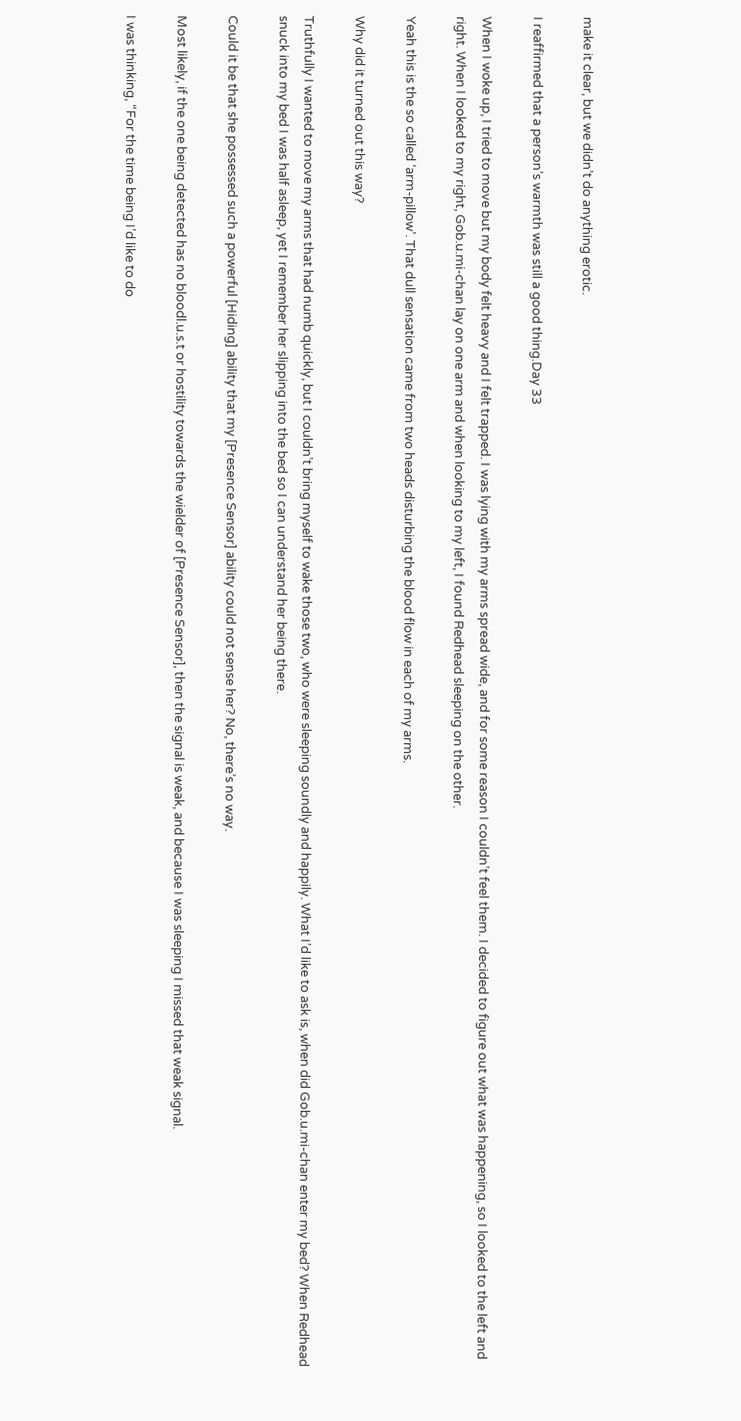make it clear, but we didn’t do anything erotic.

I reaffirmed that a person’s warmth was still a good thing.Day 33

When I woke up, I tried to move but my body felt heavy and I felt trapped. I was lying with my arms spread wide, and for some reason I couldn’t feel them. I decided to figure out what was happening, so I looked to the left and right. When I looked to my right, Gob.u.mi-chan lay on one arm and when looking to my left, I found Redhead sleeping on the other.

Yeah this is the so called ‘arm-pillow’. That dull sensation came from two heads disturbing the blood flow in each of my arms.

Why did it turned out this way?

Truthfully I wanted to move my arms that had numb quickly, but I couldn’t bring myself to wake those two, who were sleeping soundly and happily. What I’d like to ask is, when did Gob.u.mi-chan enter my bed? When Redhead snuck into my bed I was half asleep, yet I remember her slipping into the bed so I can understand her being there.

Could it be that she possessed such a powerful [Hiding] ability that my [Presence Sensor] ability could not sense her? No, there’s no way.

Most likely, if the one being detected has no bloodl.u.s.t or hostility towards the wielder of [Presence Sensor], then the signal is weak, and because I was sleeping I missed that weak signal.

I was thinking, “For the time being I’d like to do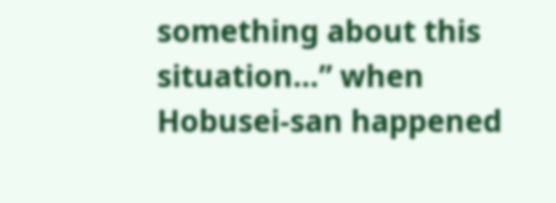something about this situation…” when Hobusei-san happened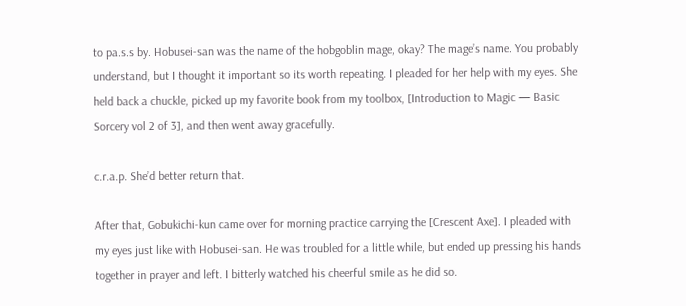to pa.s.s by. Hobusei-san was the name of the hobgoblin mage, okay? The mage’s name. You probably understand, but I thought it important so its worth repeating. I pleaded for her help with my eyes. She held back a chuckle, picked up my favorite book from my toolbox, [Introduction to Magic — Basic Sorcery vol 2 of 3], and then went away gracefully.

c.r.a.p. She’d better return that.

After that, Gobukichi-kun came over for morning practice carrying the [Crescent Axe]. I pleaded with my eyes just like with Hobusei-san. He was troubled for a little while, but ended up pressing his hands together in prayer and left. I bitterly watched his cheerful smile as he did so.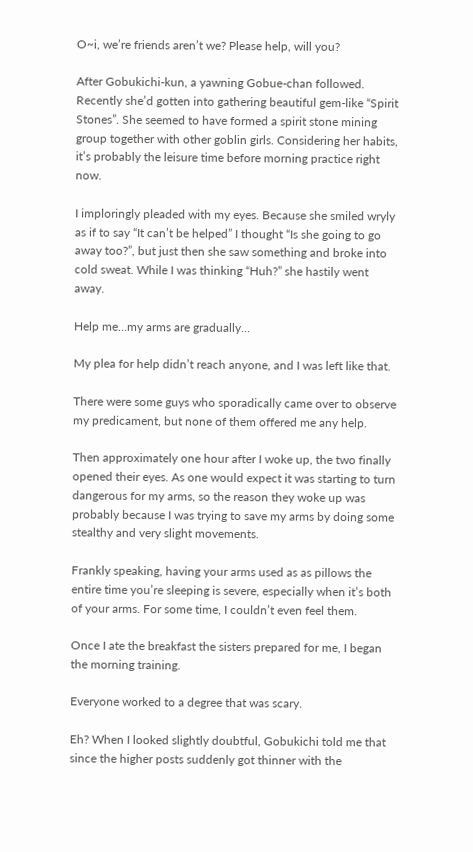O~i, we’re friends aren’t we? Please help, will you?

After Gobukichi-kun, a yawning Gobue-chan followed. Recently she’d gotten into gathering beautiful gem-like “Spirit Stones”. She seemed to have formed a spirit stone mining group together with other goblin girls. Considering her habits, it’s probably the leisure time before morning practice right now.

I imploringly pleaded with my eyes. Because she smiled wryly as if to say “It can’t be helped” I thought “Is she going to go away too?”, but just then she saw something and broke into cold sweat. While I was thinking “Huh?” she hastily went away.

Help me…my arms are gradually…

My plea for help didn’t reach anyone, and I was left like that.

There were some guys who sporadically came over to observe my predicament, but none of them offered me any help.

Then approximately one hour after I woke up, the two finally opened their eyes. As one would expect it was starting to turn dangerous for my arms, so the reason they woke up was probably because I was trying to save my arms by doing some stealthy and very slight movements.

Frankly speaking, having your arms used as as pillows the entire time you’re sleeping is severe, especially when it’s both of your arms. For some time, I couldn’t even feel them.

Once I ate the breakfast the sisters prepared for me, I began the morning training.

Everyone worked to a degree that was scary.

Eh? When I looked slightly doubtful, Gobukichi told me that since the higher posts suddenly got thinner with the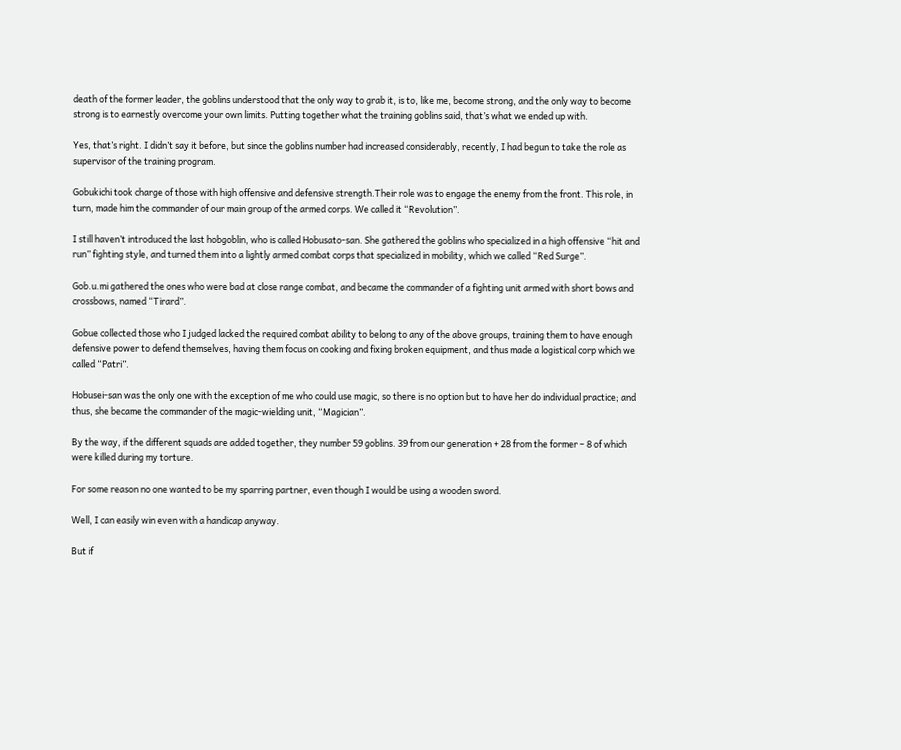death of the former leader, the goblins understood that the only way to grab it, is to, like me, become strong, and the only way to become strong is to earnestly overcome your own limits. Putting together what the training goblins said, that’s what we ended up with.

Yes, that’s right. I didn’t say it before, but since the goblins number had increased considerably, recently, I had begun to take the role as supervisor of the training program.

Gobukichi took charge of those with high offensive and defensive strength.Their role was to engage the enemy from the front. This role, in turn, made him the commander of our main group of the armed corps. We called it “Revolution”.

I still haven’t introduced the last hobgoblin, who is called Hobusato-san. She gathered the goblins who specialized in a high offensive “hit and run” fighting style, and turned them into a lightly armed combat corps that specialized in mobility, which we called “Red Surge”.

Gob.u.mi gathered the ones who were bad at close range combat, and became the commander of a fighting unit armed with short bows and crossbows, named “Tirard”.

Gobue collected those who I judged lacked the required combat ability to belong to any of the above groups, training them to have enough defensive power to defend themselves, having them focus on cooking and fixing broken equipment, and thus made a logistical corp which we called “Patri”.

Hobusei-san was the only one with the exception of me who could use magic, so there is no option but to have her do individual practice; and thus, she became the commander of the magic-wielding unit, “Magician”.

By the way, if the different squads are added together, they number 59 goblins. 39 from our generation + 28 from the former – 8 of which were killed during my torture.

For some reason no one wanted to be my sparring partner, even though I would be using a wooden sword.

Well, I can easily win even with a handicap anyway.

But if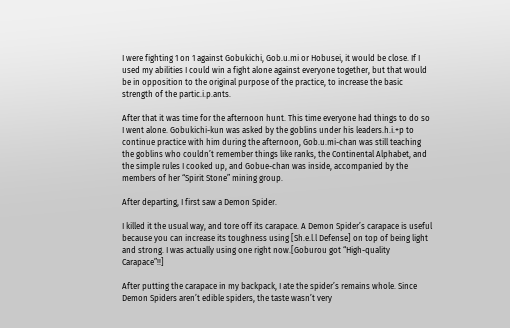I were fighting 1 on 1 against Gobukichi, Gob.u.mi or Hobusei, it would be close. If I used my abilities I could win a fight alone against everyone together, but that would be in opposition to the original purpose of the practice, to increase the basic strength of the partic.i.p.ants.

After that it was time for the afternoon hunt. This time everyone had things to do so I went alone. Gobukichi-kun was asked by the goblins under his leaders.h.i.+p to continue practice with him during the afternoon, Gob.u.mi-chan was still teaching the goblins who couldn’t remember things like ranks, the Continental Alphabet, and the simple rules I cooked up, and Gobue-chan was inside, accompanied by the members of her “Spirit Stone” mining group.

After departing, I first saw a Demon Spider.

I killed it the usual way, and tore off its carapace. A Demon Spider’s carapace is useful because you can increase its toughness using [Sh.e.l.l Defense] on top of being light and strong. I was actually using one right now.[Goburou got “High-quality Carapace”!!]

After putting the carapace in my backpack, I ate the spider’s remains whole. Since Demon Spiders aren’t edible spiders, the taste wasn’t very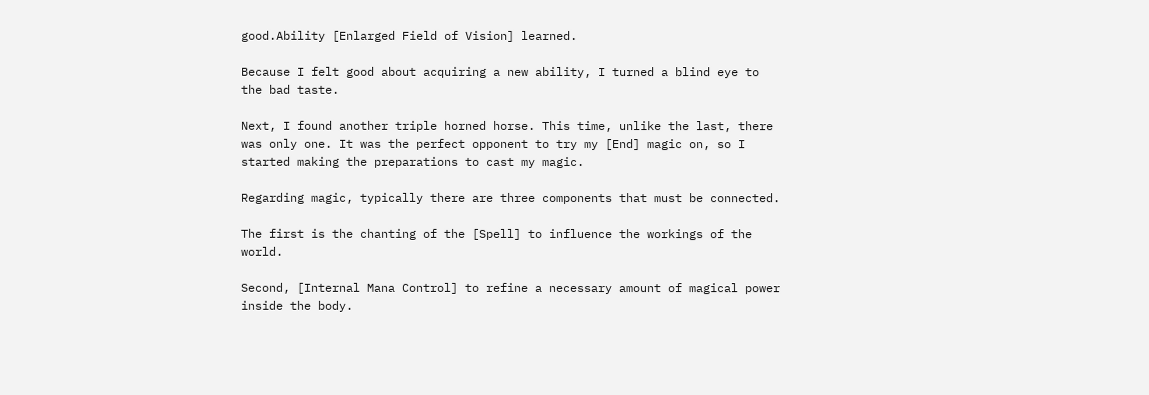good.Ability [Enlarged Field of Vision] learned.

Because I felt good about acquiring a new ability, I turned a blind eye to the bad taste.

Next, I found another triple horned horse. This time, unlike the last, there was only one. It was the perfect opponent to try my [End] magic on, so I started making the preparations to cast my magic.

Regarding magic, typically there are three components that must be connected.

The first is the chanting of the [Spell] to influence the workings of the world.

Second, [Internal Mana Control] to refine a necessary amount of magical power inside the body.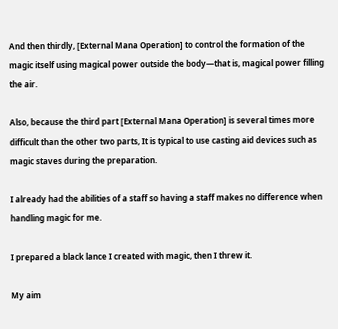And then thirdly, [External Mana Operation] to control the formation of the magic itself using magical power outside the body—that is, magical power filling the air.

Also, because the third part [External Mana Operation] is several times more difficult than the other two parts, It is typical to use casting aid devices such as magic staves during the preparation.

I already had the abilities of a staff so having a staff makes no difference when handling magic for me.

I prepared a black lance I created with magic, then I threw it.

My aim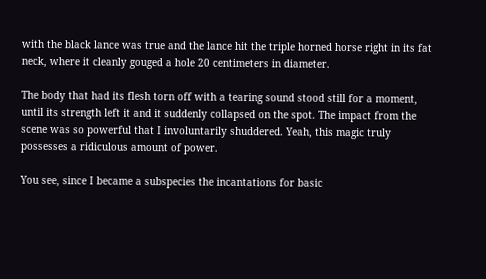with the black lance was true and the lance hit the triple horned horse right in its fat neck, where it cleanly gouged a hole 20 centimeters in diameter.

The body that had its flesh torn off with a tearing sound stood still for a moment, until its strength left it and it suddenly collapsed on the spot. The impact from the scene was so powerful that I involuntarily shuddered. Yeah, this magic truly possesses a ridiculous amount of power.

You see, since I became a subspecies the incantations for basic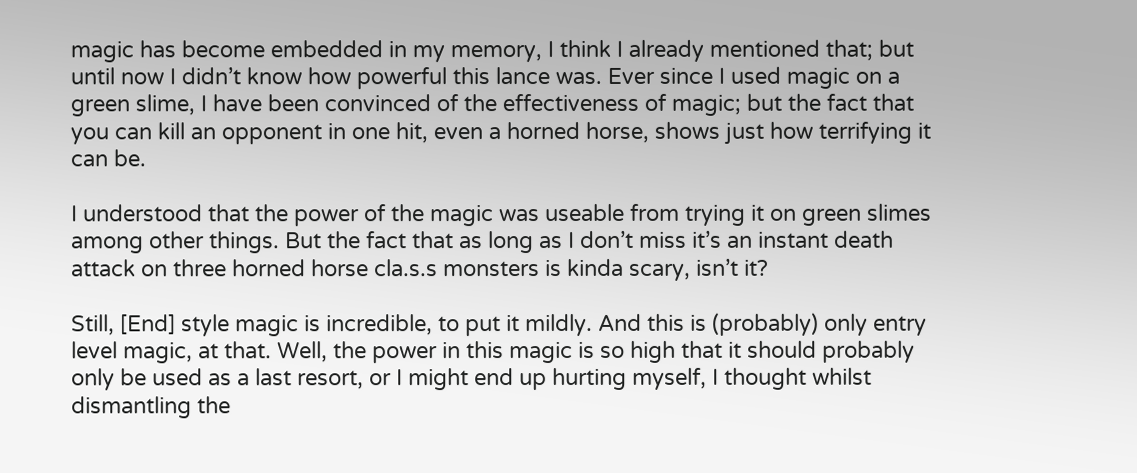magic has become embedded in my memory, I think I already mentioned that; but until now I didn’t know how powerful this lance was. Ever since I used magic on a green slime, I have been convinced of the effectiveness of magic; but the fact that you can kill an opponent in one hit, even a horned horse, shows just how terrifying it can be.

I understood that the power of the magic was useable from trying it on green slimes among other things. But the fact that as long as I don’t miss it’s an instant death attack on three horned horse cla.s.s monsters is kinda scary, isn’t it?

Still, [End] style magic is incredible, to put it mildly. And this is (probably) only entry level magic, at that. Well, the power in this magic is so high that it should probably only be used as a last resort, or I might end up hurting myself, I thought whilst dismantling the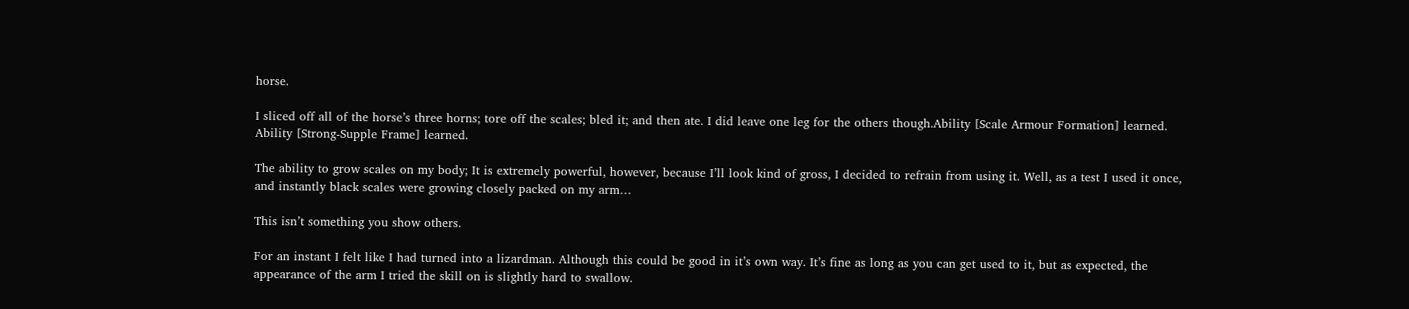horse.

I sliced off all of the horse’s three horns; tore off the scales; bled it; and then ate. I did leave one leg for the others though.Ability [Scale Armour Formation] learned. Ability [Strong-Supple Frame] learned.

The ability to grow scales on my body; It is extremely powerful, however, because I’ll look kind of gross, I decided to refrain from using it. Well, as a test I used it once, and instantly black scales were growing closely packed on my arm…

This isn’t something you show others.

For an instant I felt like I had turned into a lizardman. Although this could be good in it’s own way. It’s fine as long as you can get used to it, but as expected, the appearance of the arm I tried the skill on is slightly hard to swallow.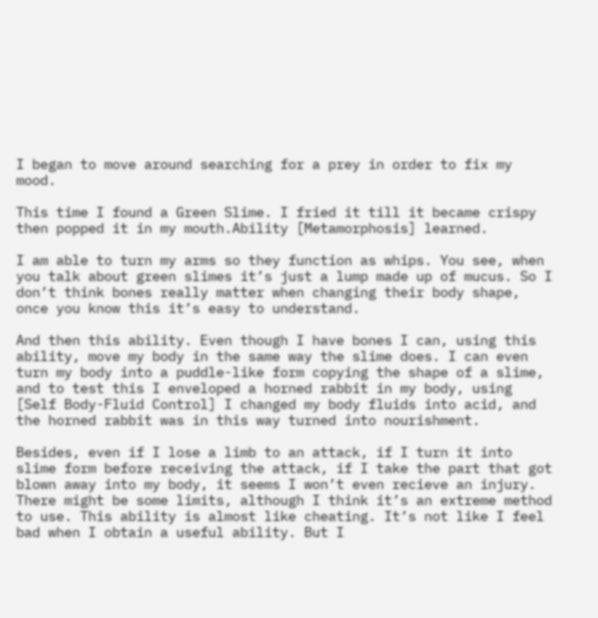I began to move around searching for a prey in order to fix my mood.

This time I found a Green Slime. I fried it till it became crispy then popped it in my mouth.Ability [Metamorphosis] learned.

I am able to turn my arms so they function as whips. You see, when you talk about green slimes it’s just a lump made up of mucus. So I don’t think bones really matter when changing their body shape, once you know this it’s easy to understand.

And then this ability. Even though I have bones I can, using this ability, move my body in the same way the slime does. I can even turn my body into a puddle-like form copying the shape of a slime, and to test this I enveloped a horned rabbit in my body, using [Self Body-Fluid Control] I changed my body fluids into acid, and the horned rabbit was in this way turned into nourishment.

Besides, even if I lose a limb to an attack, if I turn it into slime form before receiving the attack, if I take the part that got blown away into my body, it seems I won’t even recieve an injury. There might be some limits, although I think it’s an extreme method to use. This ability is almost like cheating. It’s not like I feel bad when I obtain a useful ability. But I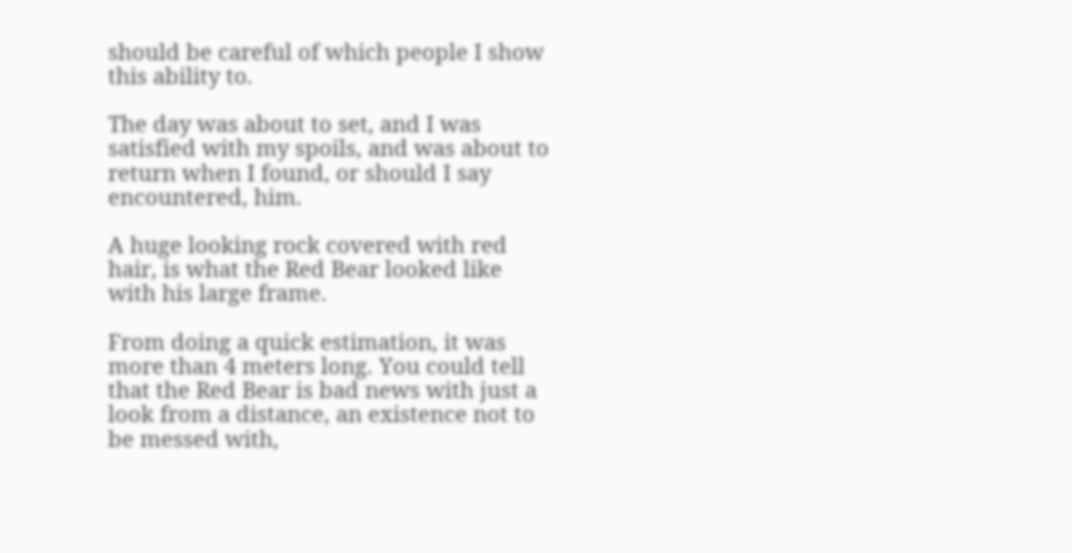should be careful of which people I show this ability to.

The day was about to set, and I was satisfied with my spoils, and was about to return when I found, or should I say encountered, him.

A huge looking rock covered with red hair, is what the Red Bear looked like with his large frame.

From doing a quick estimation, it was more than 4 meters long. You could tell that the Red Bear is bad news with just a look from a distance, an existence not to be messed with,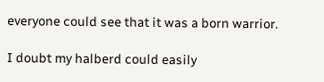everyone could see that it was a born warrior.

I doubt my halberd could easily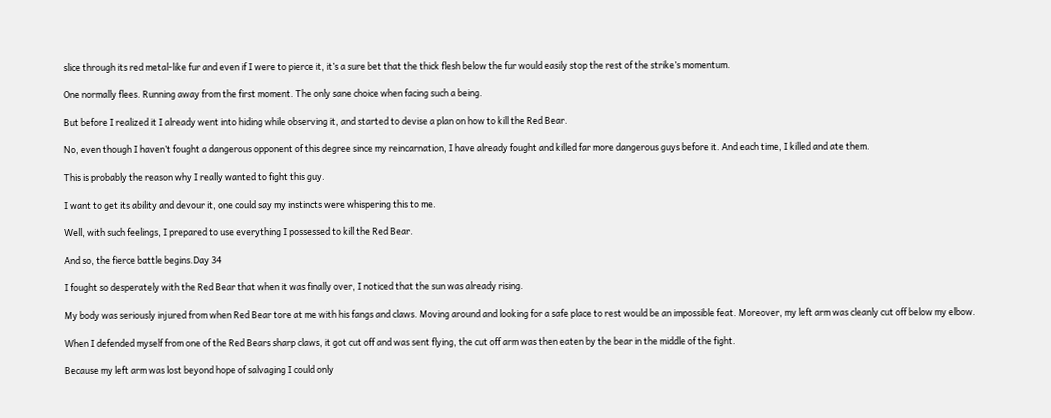slice through its red metal-like fur and even if I were to pierce it, it’s a sure bet that the thick flesh below the fur would easily stop the rest of the strike’s momentum.

One normally flees. Running away from the first moment. The only sane choice when facing such a being.

But before I realized it I already went into hiding while observing it, and started to devise a plan on how to kill the Red Bear.

No, even though I haven’t fought a dangerous opponent of this degree since my reincarnation, I have already fought and killed far more dangerous guys before it. And each time, I killed and ate them.

This is probably the reason why I really wanted to fight this guy.

I want to get its ability and devour it, one could say my instincts were whispering this to me.

Well, with such feelings, I prepared to use everything I possessed to kill the Red Bear.

And so, the fierce battle begins.Day 34

I fought so desperately with the Red Bear that when it was finally over, I noticed that the sun was already rising.

My body was seriously injured from when Red Bear tore at me with his fangs and claws. Moving around and looking for a safe place to rest would be an impossible feat. Moreover, my left arm was cleanly cut off below my elbow.

When I defended myself from one of the Red Bears sharp claws, it got cut off and was sent flying, the cut off arm was then eaten by the bear in the middle of the fight.

Because my left arm was lost beyond hope of salvaging I could only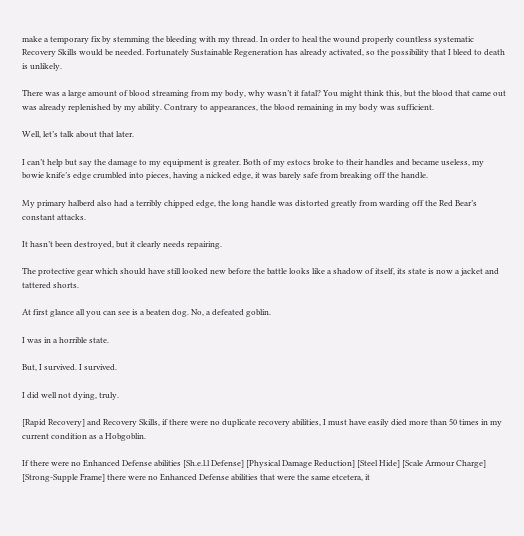make a temporary fix by stemming the bleeding with my thread. In order to heal the wound properly countless systematic Recovery Skills would be needed. Fortunately Sustainable Regeneration has already activated, so the possibility that I bleed to death is unlikely.

There was a large amount of blood streaming from my body, why wasn’t it fatal? You might think this, but the blood that came out was already replenished by my ability. Contrary to appearances, the blood remaining in my body was sufficient.

Well, let’s talk about that later.

I can’t help but say the damage to my equipment is greater. Both of my estocs broke to their handles and became useless, my bowie knife’s edge crumbled into pieces, having a nicked edge, it was barely safe from breaking off the handle.

My primary halberd also had a terribly chipped edge, the long handle was distorted greatly from warding off the Red Bear’s constant attacks.

It hasn’t been destroyed, but it clearly needs repairing.

The protective gear which should have still looked new before the battle looks like a shadow of itself, its state is now a jacket and tattered shorts.

At first glance all you can see is a beaten dog. No, a defeated goblin.

I was in a horrible state.

But, I survived. I survived.

I did well not dying, truly.

[Rapid Recovery] and Recovery Skills, if there were no duplicate recovery abilities, I must have easily died more than 50 times in my current condition as a Hobgoblin.

If there were no Enhanced Defense abilities [Sh.e.l.l Defense] [Physical Damage Reduction] [Steel Hide] [Scale Armour Charge] [Strong-Supple Frame] there were no Enhanced Defense abilities that were the same etcetera, it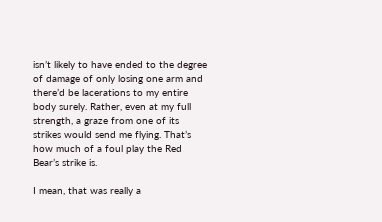isn’t likely to have ended to the degree of damage of only losing one arm and there’d be lacerations to my entire body surely. Rather, even at my full strength, a graze from one of its strikes would send me flying. That’s how much of a foul play the Red Bear’s strike is.

I mean, that was really a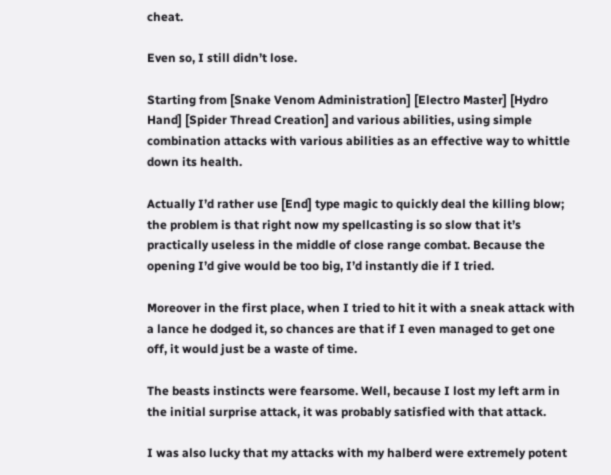cheat.

Even so, I still didn’t lose.

Starting from [Snake Venom Administration] [Electro Master] [Hydro Hand] [Spider Thread Creation] and various abilities, using simple combination attacks with various abilities as an effective way to whittle down its health.

Actually I’d rather use [End] type magic to quickly deal the killing blow; the problem is that right now my spellcasting is so slow that it’s practically useless in the middle of close range combat. Because the opening I’d give would be too big, I’d instantly die if I tried.

Moreover in the first place, when I tried to hit it with a sneak attack with a lance he dodged it, so chances are that if I even managed to get one off, it would just be a waste of time.

The beasts instincts were fearsome. Well, because I lost my left arm in the initial surprise attack, it was probably satisfied with that attack.

I was also lucky that my attacks with my halberd were extremely potent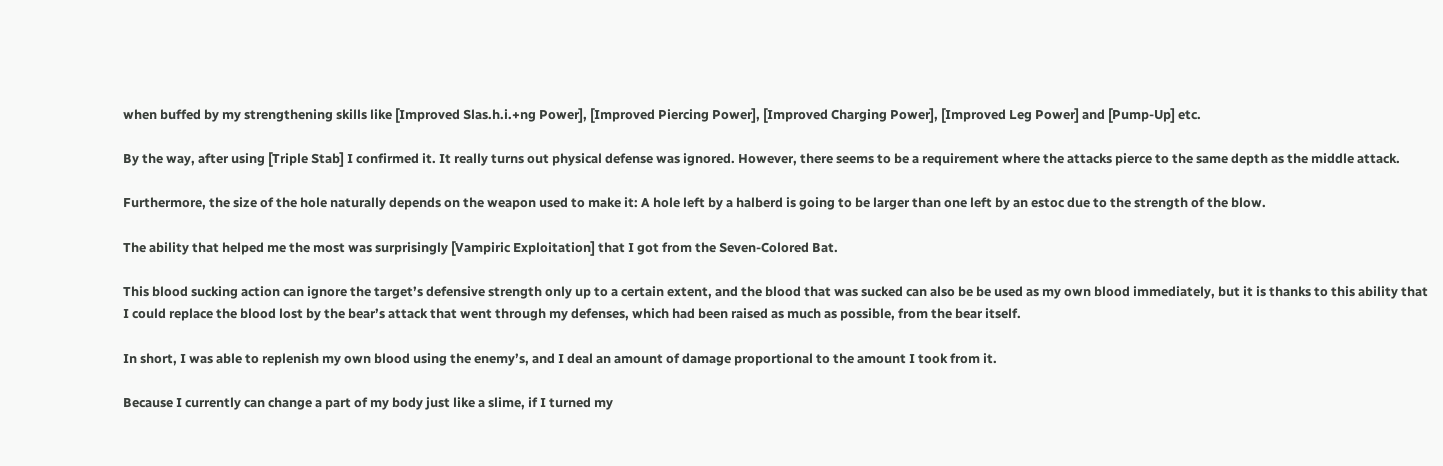when buffed by my strengthening skills like [Improved Slas.h.i.+ng Power], [Improved Piercing Power], [Improved Charging Power], [Improved Leg Power] and [Pump-Up] etc.

By the way, after using [Triple Stab] I confirmed it. It really turns out physical defense was ignored. However, there seems to be a requirement where the attacks pierce to the same depth as the middle attack.

Furthermore, the size of the hole naturally depends on the weapon used to make it: A hole left by a halberd is going to be larger than one left by an estoc due to the strength of the blow.

The ability that helped me the most was surprisingly [Vampiric Exploitation] that I got from the Seven-Colored Bat.

This blood sucking action can ignore the target’s defensive strength only up to a certain extent, and the blood that was sucked can also be be used as my own blood immediately, but it is thanks to this ability that I could replace the blood lost by the bear’s attack that went through my defenses, which had been raised as much as possible, from the bear itself.

In short, I was able to replenish my own blood using the enemy’s, and I deal an amount of damage proportional to the amount I took from it.

Because I currently can change a part of my body just like a slime, if I turned my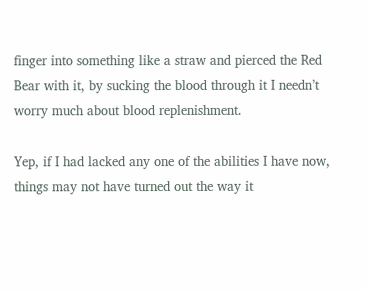finger into something like a straw and pierced the Red Bear with it, by sucking the blood through it I needn’t worry much about blood replenishment.

Yep, if I had lacked any one of the abilities I have now, things may not have turned out the way it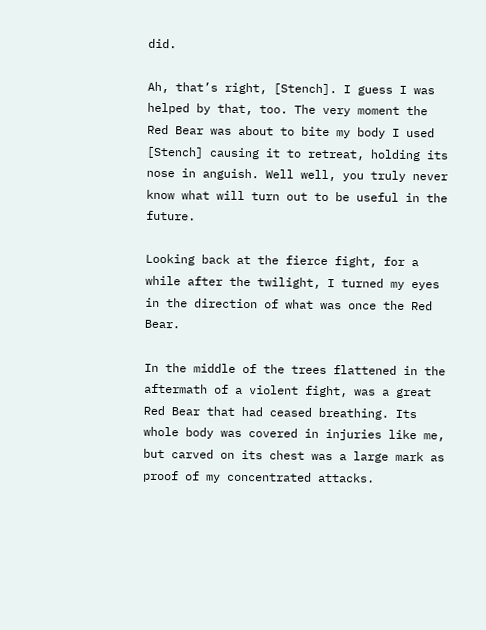did.

Ah, that’s right, [Stench]. I guess I was helped by that, too. The very moment the Red Bear was about to bite my body I used [Stench] causing it to retreat, holding its nose in anguish. Well well, you truly never know what will turn out to be useful in the future.

Looking back at the fierce fight, for a while after the twilight, I turned my eyes in the direction of what was once the Red Bear.

In the middle of the trees flattened in the aftermath of a violent fight, was a great Red Bear that had ceased breathing. Its whole body was covered in injuries like me, but carved on its chest was a large mark as proof of my concentrated attacks.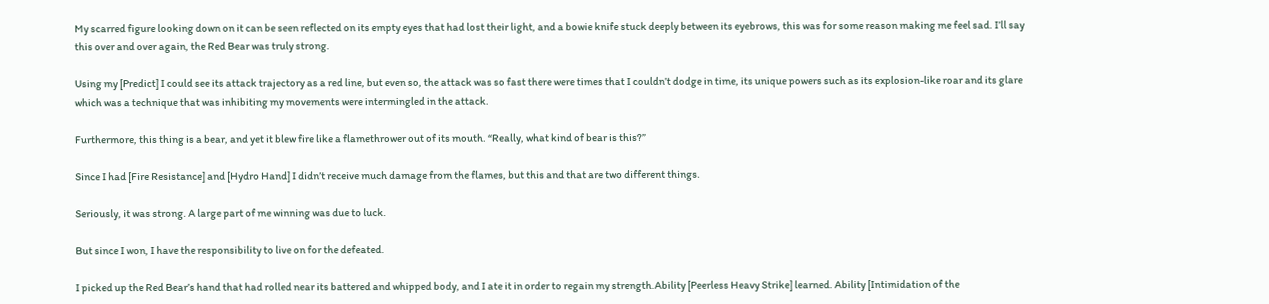My scarred figure looking down on it can be seen reflected on its empty eyes that had lost their light, and a bowie knife stuck deeply between its eyebrows, this was for some reason making me feel sad. I’ll say this over and over again, the Red Bear was truly strong.

Using my [Predict] I could see its attack trajectory as a red line, but even so, the attack was so fast there were times that I couldn’t dodge in time, its unique powers such as its explosion-like roar and its glare which was a technique that was inhibiting my movements were intermingled in the attack.

Furthermore, this thing is a bear, and yet it blew fire like a flamethrower out of its mouth. “Really, what kind of bear is this?”

Since I had [Fire Resistance] and [Hydro Hand] I didn’t receive much damage from the flames, but this and that are two different things.

Seriously, it was strong. A large part of me winning was due to luck.

But since I won, I have the responsibility to live on for the defeated.

I picked up the Red Bear’s hand that had rolled near its battered and whipped body, and I ate it in order to regain my strength.Ability [Peerless Heavy Strike] learned. Ability [Intimidation of the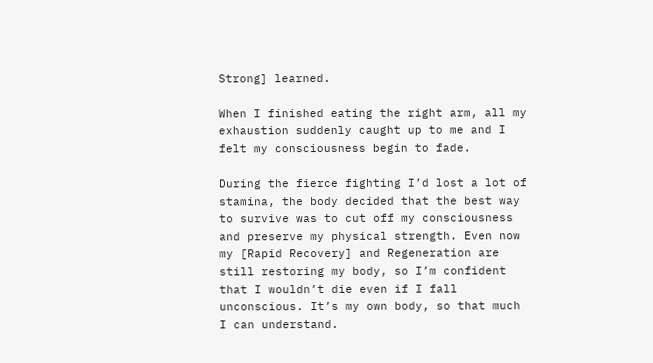Strong] learned.

When I finished eating the right arm, all my exhaustion suddenly caught up to me and I felt my consciousness begin to fade.

During the fierce fighting I’d lost a lot of stamina, the body decided that the best way to survive was to cut off my consciousness and preserve my physical strength. Even now my [Rapid Recovery] and Regeneration are still restoring my body, so I’m confident that I wouldn’t die even if I fall unconscious. It’s my own body, so that much I can understand.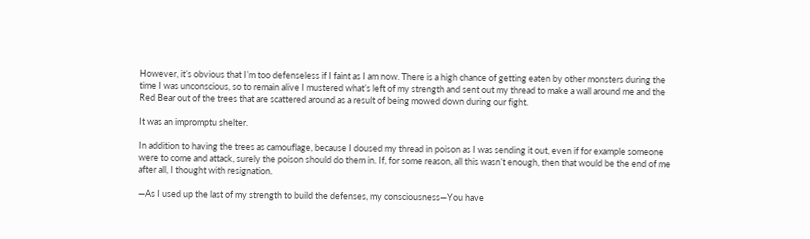However, it’s obvious that I’m too defenseless if I faint as I am now. There is a high chance of getting eaten by other monsters during the time I was unconscious, so to remain alive I mustered what’s left of my strength and sent out my thread to make a wall around me and the Red Bear out of the trees that are scattered around as a result of being mowed down during our fight.

It was an impromptu shelter.

In addition to having the trees as camouflage, because I doused my thread in poison as I was sending it out, even if for example someone were to come and attack, surely the poison should do them in. If, for some reason, all this wasn’t enough, then that would be the end of me after all, I thought with resignation.

—As I used up the last of my strength to build the defenses, my consciousness—You have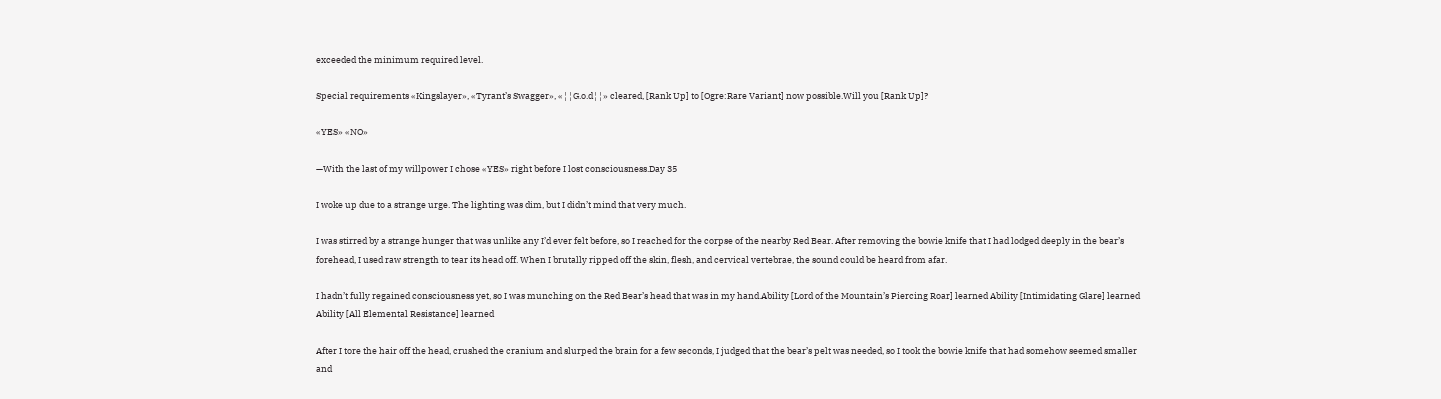exceeded the minimum required level.

Special requirements «Kingslayer», «Tyrant’s Swagger», «¦¦G.o.d¦¦» cleared, [Rank Up] to [Ogre:Rare Variant] now possible.Will you [Rank Up]?

«YES» «NO»

—With the last of my willpower I chose «YES» right before I lost consciousness.Day 35

I woke up due to a strange urge. The lighting was dim, but I didn’t mind that very much.

I was stirred by a strange hunger that was unlike any I’d ever felt before, so I reached for the corpse of the nearby Red Bear. After removing the bowie knife that I had lodged deeply in the bear’s forehead, I used raw strength to tear its head off. When I brutally ripped off the skin, flesh, and cervical vertebrae, the sound could be heard from afar.

I hadn’t fully regained consciousness yet, so I was munching on the Red Bear’s head that was in my hand.Ability [Lord of the Mountain’s Piercing Roar] learned Ability [Intimidating Glare] learned Ability [All Elemental Resistance] learned

After I tore the hair off the head, crushed the cranium and slurped the brain for a few seconds, I judged that the bear’s pelt was needed, so I took the bowie knife that had somehow seemed smaller and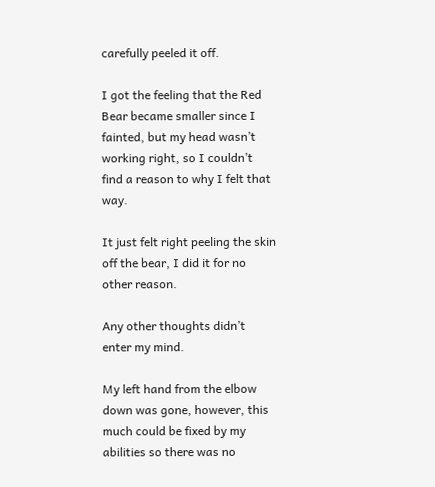carefully peeled it off.

I got the feeling that the Red Bear became smaller since I fainted, but my head wasn’t working right, so I couldn’t find a reason to why I felt that way.

It just felt right peeling the skin off the bear, I did it for no other reason.

Any other thoughts didn’t enter my mind.

My left hand from the elbow down was gone, however, this much could be fixed by my abilities so there was no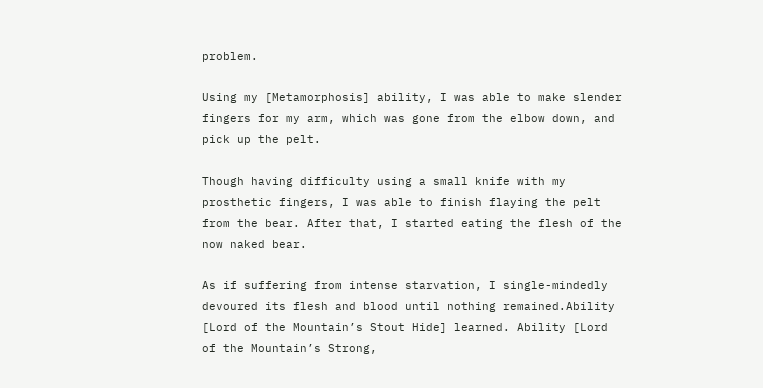problem.

Using my [Metamorphosis] ability, I was able to make slender fingers for my arm, which was gone from the elbow down, and pick up the pelt.

Though having difficulty using a small knife with my prosthetic fingers, I was able to finish flaying the pelt from the bear. After that, I started eating the flesh of the now naked bear.

As if suffering from intense starvation, I single-mindedly devoured its flesh and blood until nothing remained.Ability [Lord of the Mountain’s Stout Hide] learned. Ability [Lord of the Mountain’s Strong,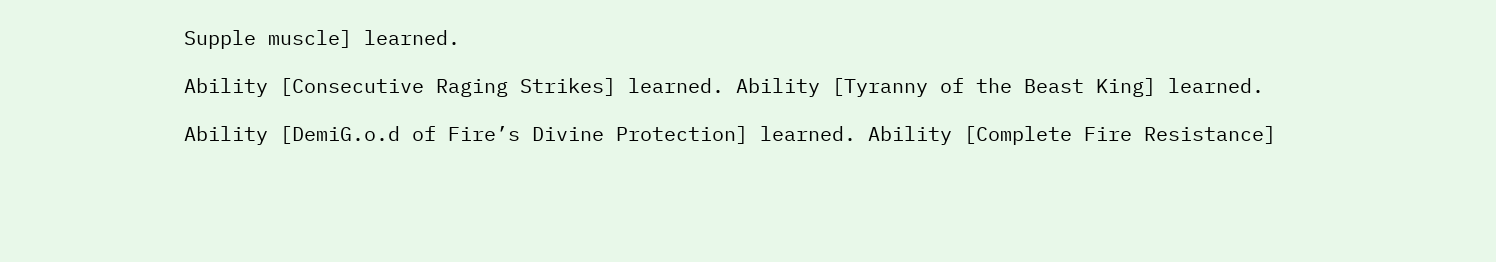Supple muscle] learned.

Ability [Consecutive Raging Strikes] learned. Ability [Tyranny of the Beast King] learned.

Ability [DemiG.o.d of Fire’s Divine Protection] learned. Ability [Complete Fire Resistance]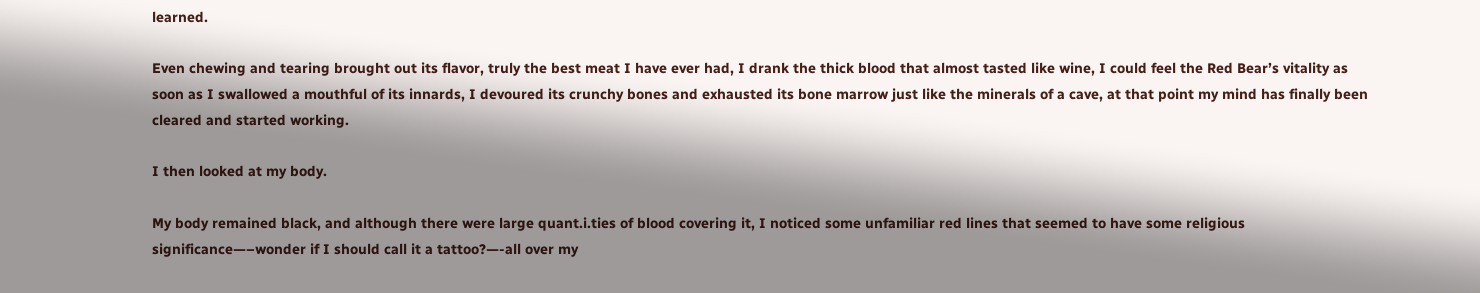learned.

Even chewing and tearing brought out its flavor, truly the best meat I have ever had, I drank the thick blood that almost tasted like wine, I could feel the Red Bear’s vitality as soon as I swallowed a mouthful of its innards, I devoured its crunchy bones and exhausted its bone marrow just like the minerals of a cave, at that point my mind has finally been cleared and started working.

I then looked at my body.

My body remained black, and although there were large quant.i.ties of blood covering it, I noticed some unfamiliar red lines that seemed to have some religious significance—–wonder if I should call it a tattoo?—-all over my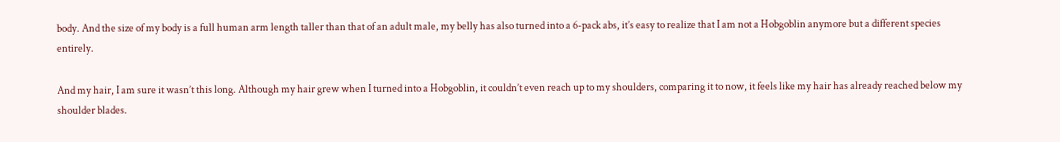body. And the size of my body is a full human arm length taller than that of an adult male, my belly has also turned into a 6-pack abs, it’s easy to realize that I am not a Hobgoblin anymore but a different species entirely.

And my hair, I am sure it wasn’t this long. Although my hair grew when I turned into a Hobgoblin, it couldn’t even reach up to my shoulders, comparing it to now, it feels like my hair has already reached below my shoulder blades.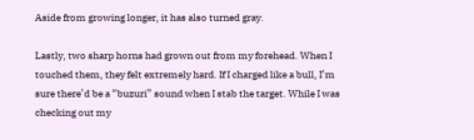Aside from growing longer, it has also turned gray.

Lastly, two sharp horns had grown out from my forehead. When I touched them, they felt extremely hard. If I charged like a bull, I’m sure there’d be a “buzuri” sound when I stab the target. While I was checking out my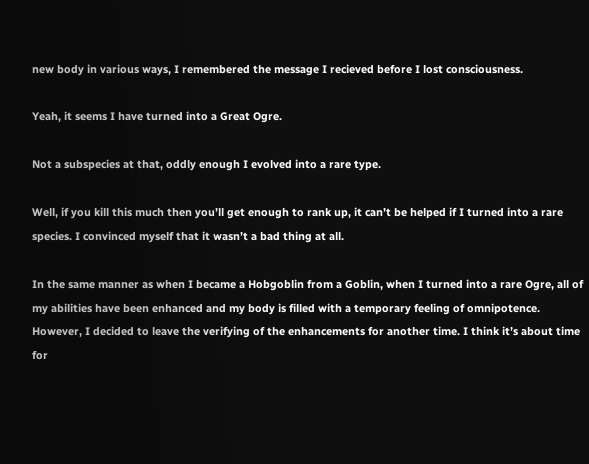new body in various ways, I remembered the message I recieved before I lost consciousness.

Yeah, it seems I have turned into a Great Ogre.

Not a subspecies at that, oddly enough I evolved into a rare type.

Well, if you kill this much then you’ll get enough to rank up, it can’t be helped if I turned into a rare species. I convinced myself that it wasn’t a bad thing at all.

In the same manner as when I became a Hobgoblin from a Goblin, when I turned into a rare Ogre, all of my abilities have been enhanced and my body is filled with a temporary feeling of omnipotence. However, I decided to leave the verifying of the enhancements for another time. I think it’s about time for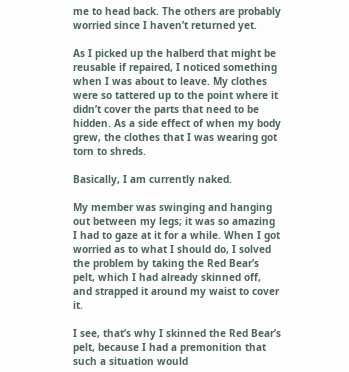me to head back. The others are probably worried since I haven’t returned yet.

As I picked up the halberd that might be reusable if repaired, I noticed something when I was about to leave. My clothes were so tattered up to the point where it didn’t cover the parts that need to be hidden. As a side effect of when my body grew, the clothes that I was wearing got torn to shreds.

Basically, I am currently naked.

My member was swinging and hanging out between my legs; it was so amazing I had to gaze at it for a while. When I got worried as to what I should do, I solved the problem by taking the Red Bear’s pelt, which I had already skinned off, and strapped it around my waist to cover it.

I see, that’s why I skinned the Red Bear’s pelt, because I had a premonition that such a situation would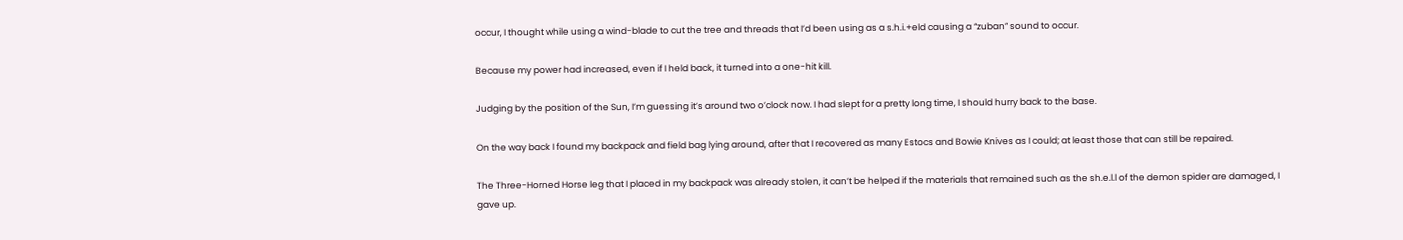occur, I thought while using a wind-blade to cut the tree and threads that I’d been using as a s.h.i.+eld causing a “zuban” sound to occur.

Because my power had increased, even if I held back, it turned into a one-hit kill.

Judging by the position of the Sun, I’m guessing it’s around two o’clock now. I had slept for a pretty long time, I should hurry back to the base.

On the way back I found my backpack and field bag lying around, after that I recovered as many Estocs and Bowie Knives as I could; at least those that can still be repaired.

The Three-Horned Horse leg that I placed in my backpack was already stolen, it can’t be helped if the materials that remained such as the sh.e.l.l of the demon spider are damaged, I gave up.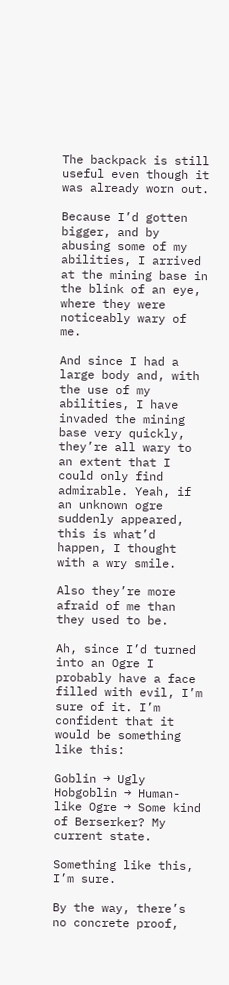The backpack is still useful even though it was already worn out.

Because I’d gotten bigger, and by abusing some of my abilities, I arrived at the mining base in the blink of an eye, where they were noticeably wary of me.

And since I had a large body and, with the use of my abilities, I have invaded the mining base very quickly, they’re all wary to an extent that I could only find admirable. Yeah, if an unknown ogre suddenly appeared, this is what’d happen, I thought with a wry smile.

Also they’re more afraid of me than they used to be.

Ah, since I’d turned into an Ogre I probably have a face filled with evil, I’m sure of it. I’m confident that it would be something like this:

Goblin → Ugly Hobgoblin → Human-like Ogre → Some kind of Berserker? My current state.

Something like this, I’m sure.

By the way, there’s no concrete proof,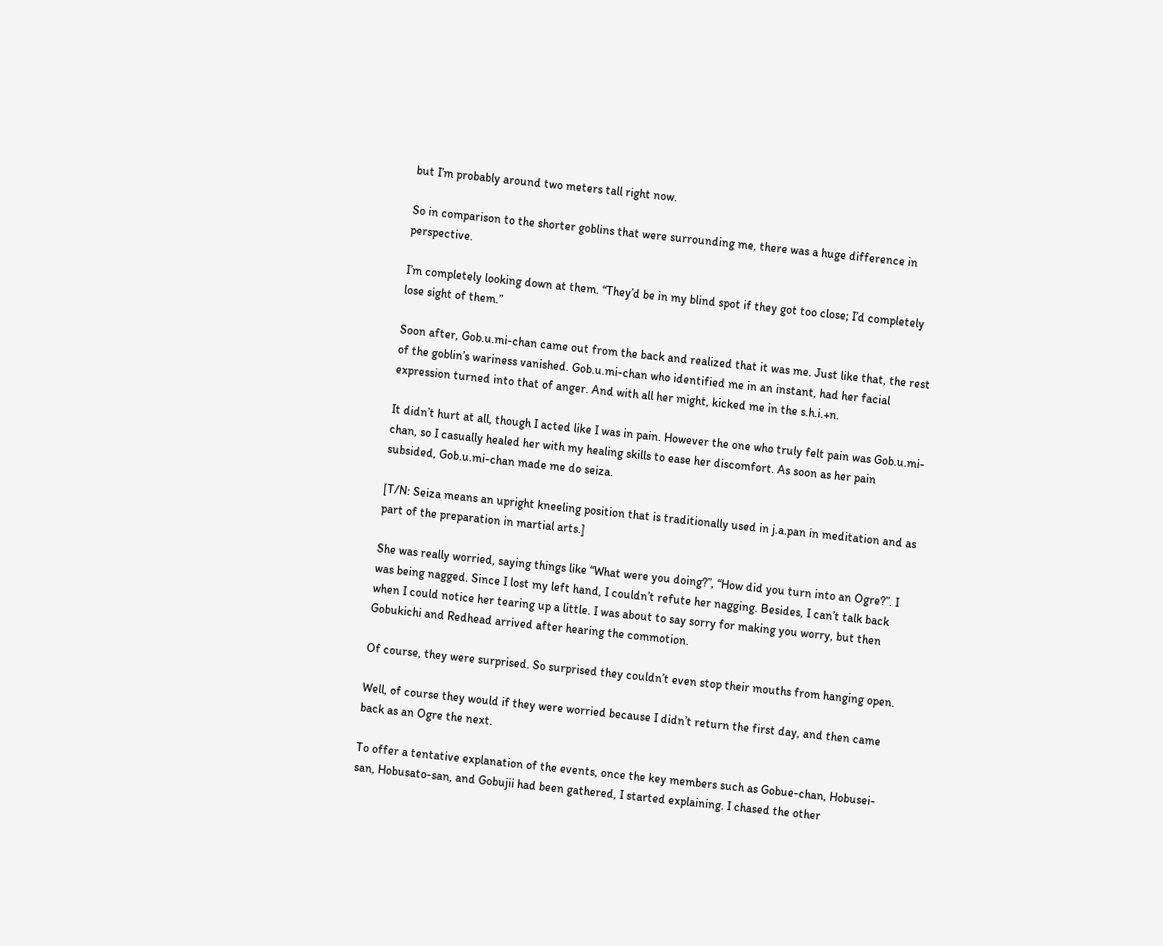but I’m probably around two meters tall right now.

So in comparison to the shorter goblins that were surrounding me, there was a huge difference in perspective.

I’m completely looking down at them. “They’d be in my blind spot if they got too close; I’d completely lose sight of them.”

Soon after, Gob.u.mi-chan came out from the back and realized that it was me. Just like that, the rest of the goblin’s wariness vanished. Gob.u.mi-chan who identified me in an instant, had her facial expression turned into that of anger. And with all her might, kicked me in the s.h.i.+n.

It didn’t hurt at all, though I acted like I was in pain. However the one who truly felt pain was Gob.u.mi-chan, so I casually healed her with my healing skills to ease her discomfort. As soon as her pain subsided, Gob.u.mi-chan made me do seiza.

[T/N: Seiza means an upright kneeling position that is traditionally used in j.a.pan in meditation and as part of the preparation in martial arts.]

She was really worried, saying things like “What were you doing?”, “How did you turn into an Ogre?”. I was being nagged. Since I lost my left hand, I couldn’t refute her nagging. Besides, I can’t talk back when I could notice her tearing up a little. I was about to say sorry for making you worry, but then Gobukichi and Redhead arrived after hearing the commotion.

Of course, they were surprised. So surprised they couldn’t even stop their mouths from hanging open.

Well, of course they would if they were worried because I didn’t return the first day, and then came back as an Ogre the next.

To offer a tentative explanation of the events, once the key members such as Gobue-chan, Hobusei-san, Hobusato-san, and Gobujii had been gathered, I started explaining. I chased the other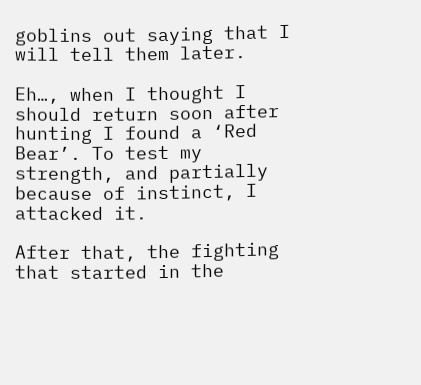goblins out saying that I will tell them later.

Eh…, when I thought I should return soon after hunting I found a ‘Red Bear’. To test my strength, and partially because of instinct, I attacked it.

After that, the fighting that started in the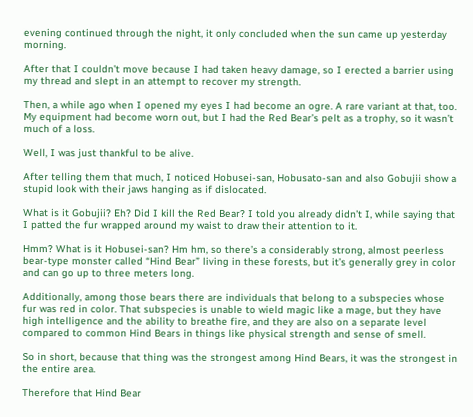evening continued through the night, it only concluded when the sun came up yesterday morning.

After that I couldn’t move because I had taken heavy damage, so I erected a barrier using my thread and slept in an attempt to recover my strength.

Then, a while ago when I opened my eyes I had become an ogre. A rare variant at that, too. My equipment had become worn out, but I had the Red Bear’s pelt as a trophy, so it wasn’t much of a loss.

Well, I was just thankful to be alive.

After telling them that much, I noticed Hobusei-san, Hobusato-san and also Gobujii show a stupid look with their jaws hanging as if dislocated.

What is it Gobujii? Eh? Did I kill the Red Bear? I told you already didn’t I, while saying that I patted the fur wrapped around my waist to draw their attention to it.

Hmm? What is it Hobusei-san? Hm hm, so there’s a considerably strong, almost peerless bear-type monster called “Hind Bear” living in these forests, but it’s generally grey in color and can go up to three meters long.

Additionally, among those bears there are individuals that belong to a subspecies whose fur was red in color. That subspecies is unable to wield magic like a mage, but they have high intelligence and the ability to breathe fire, and they are also on a separate level compared to common Hind Bears in things like physical strength and sense of smell.

So in short, because that thing was the strongest among Hind Bears, it was the strongest in the entire area.

Therefore that Hind Bear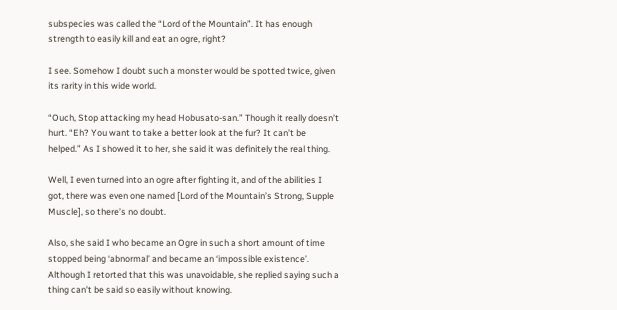subspecies was called the “Lord of the Mountain”. It has enough strength to easily kill and eat an ogre, right?

I see. Somehow I doubt such a monster would be spotted twice, given its rarity in this wide world.

“Ouch, Stop attacking my head Hobusato-san.” Though it really doesn’t hurt. “Eh? You want to take a better look at the fur? It can’t be helped.” As I showed it to her, she said it was definitely the real thing.

Well, I even turned into an ogre after fighting it, and of the abilities I got, there was even one named [Lord of the Mountain’s Strong, Supple Muscle], so there’s no doubt.

Also, she said I who became an Ogre in such a short amount of time stopped being ‘abnormal’ and became an ‘impossible existence’. Although I retorted that this was unavoidable, she replied saying such a thing can’t be said so easily without knowing.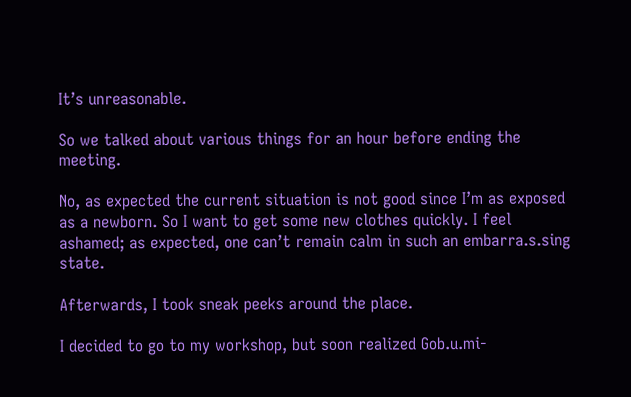It’s unreasonable.

So we talked about various things for an hour before ending the meeting.

No, as expected the current situation is not good since I’m as exposed as a newborn. So I want to get some new clothes quickly. I feel ashamed; as expected, one can’t remain calm in such an embarra.s.sing state.

Afterwards, I took sneak peeks around the place.

I decided to go to my workshop, but soon realized Gob.u.mi-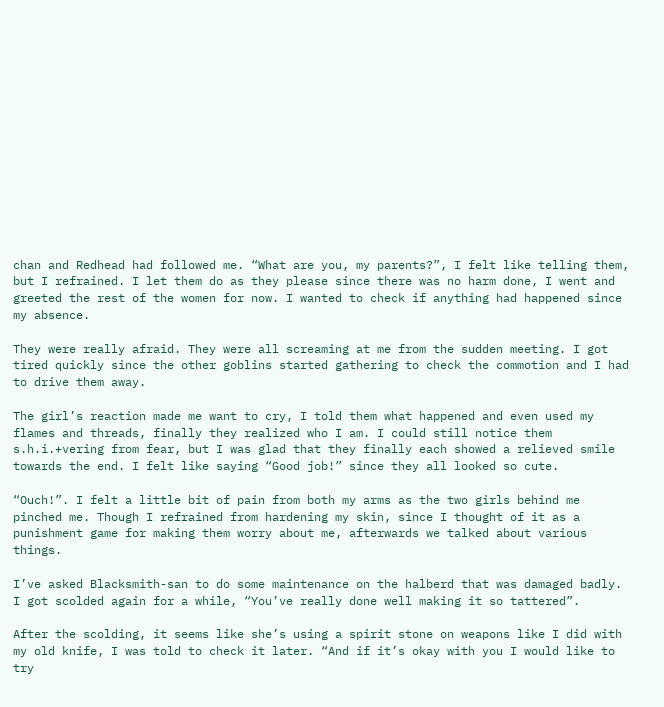chan and Redhead had followed me. “What are you, my parents?”, I felt like telling them, but I refrained. I let them do as they please since there was no harm done, I went and greeted the rest of the women for now. I wanted to check if anything had happened since my absence.

They were really afraid. They were all screaming at me from the sudden meeting. I got tired quickly since the other goblins started gathering to check the commotion and I had to drive them away.

The girl’s reaction made me want to cry, I told them what happened and even used my flames and threads, finally they realized who I am. I could still notice them s.h.i.+vering from fear, but I was glad that they finally each showed a relieved smile towards the end. I felt like saying “Good job!” since they all looked so cute.

“Ouch!”. I felt a little bit of pain from both my arms as the two girls behind me pinched me. Though I refrained from hardening my skin, since I thought of it as a punishment game for making them worry about me, afterwards we talked about various things.

I’ve asked Blacksmith-san to do some maintenance on the halberd that was damaged badly. I got scolded again for a while, “You’ve really done well making it so tattered”.

After the scolding, it seems like she’s using a spirit stone on weapons like I did with my old knife, I was told to check it later. “And if it’s okay with you I would like to try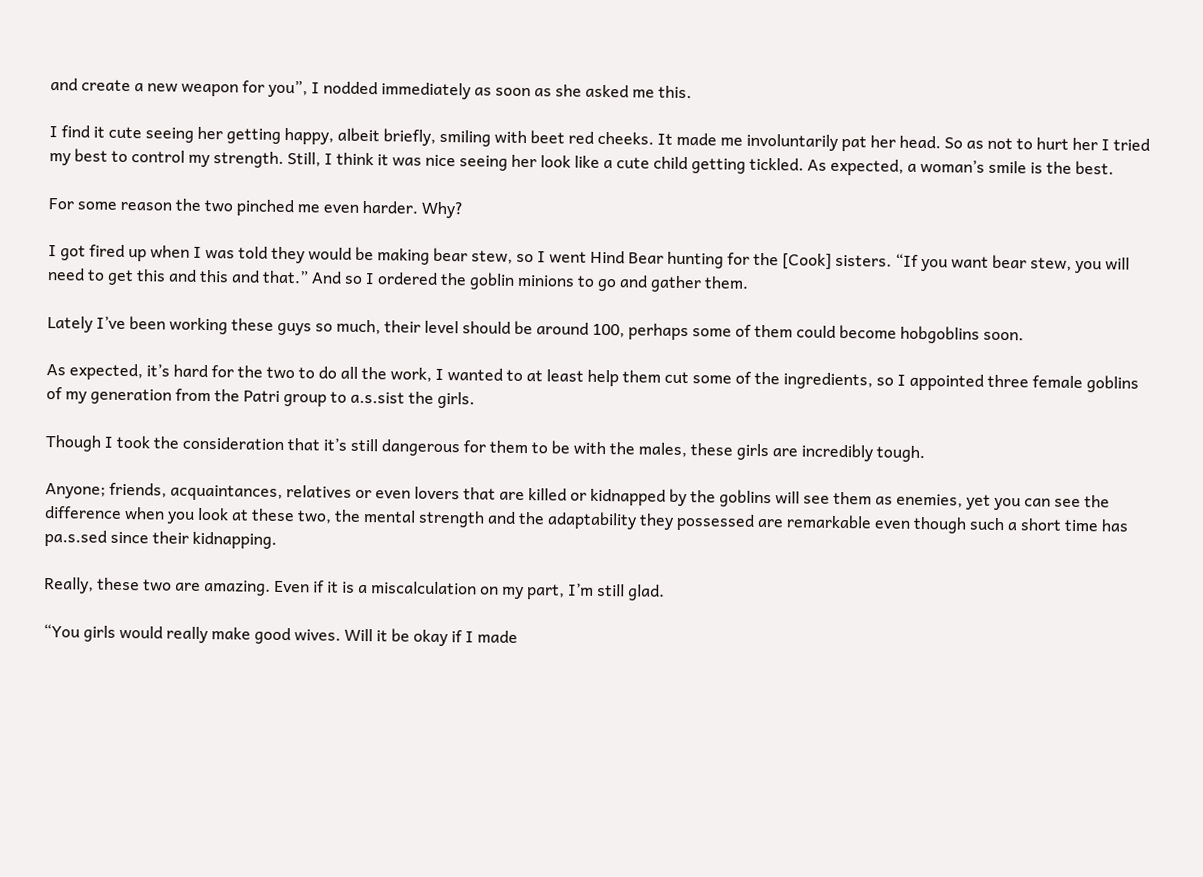and create a new weapon for you”, I nodded immediately as soon as she asked me this.

I find it cute seeing her getting happy, albeit briefly, smiling with beet red cheeks. It made me involuntarily pat her head. So as not to hurt her I tried my best to control my strength. Still, I think it was nice seeing her look like a cute child getting tickled. As expected, a woman’s smile is the best.

For some reason the two pinched me even harder. Why?

I got fired up when I was told they would be making bear stew, so I went Hind Bear hunting for the [Cook] sisters. “If you want bear stew, you will need to get this and this and that.” And so I ordered the goblin minions to go and gather them.

Lately I’ve been working these guys so much, their level should be around 100, perhaps some of them could become hobgoblins soon.

As expected, it’s hard for the two to do all the work, I wanted to at least help them cut some of the ingredients, so I appointed three female goblins of my generation from the Patri group to a.s.sist the girls.

Though I took the consideration that it’s still dangerous for them to be with the males, these girls are incredibly tough.

Anyone; friends, acquaintances, relatives or even lovers that are killed or kidnapped by the goblins will see them as enemies, yet you can see the difference when you look at these two, the mental strength and the adaptability they possessed are remarkable even though such a short time has pa.s.sed since their kidnapping.

Really, these two are amazing. Even if it is a miscalculation on my part, I’m still glad.

“You girls would really make good wives. Will it be okay if I made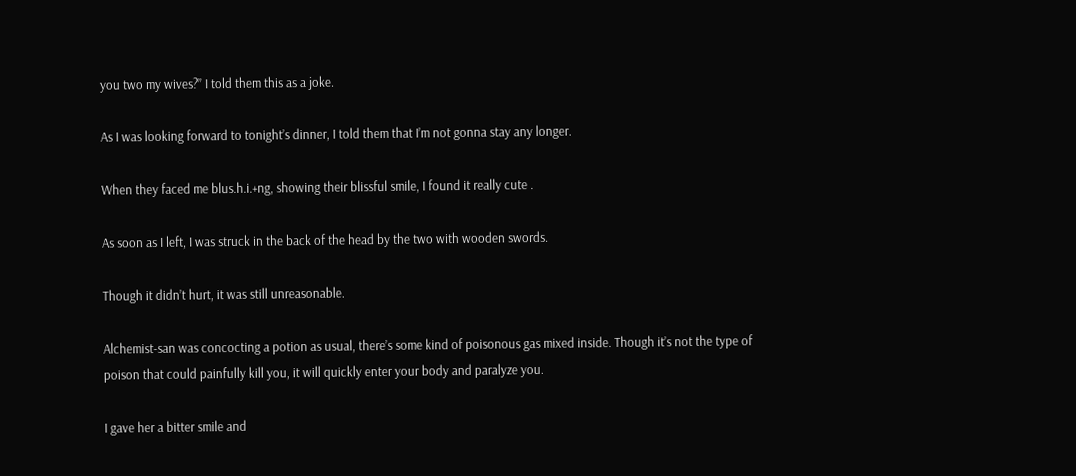you two my wives?” I told them this as a joke.

As I was looking forward to tonight’s dinner, I told them that I’m not gonna stay any longer.

When they faced me blus.h.i.+ng, showing their blissful smile, I found it really cute .

As soon as I left, I was struck in the back of the head by the two with wooden swords.

Though it didn’t hurt, it was still unreasonable.

Alchemist-san was concocting a potion as usual, there’s some kind of poisonous gas mixed inside. Though it’s not the type of poison that could painfully kill you, it will quickly enter your body and paralyze you.

I gave her a bitter smile and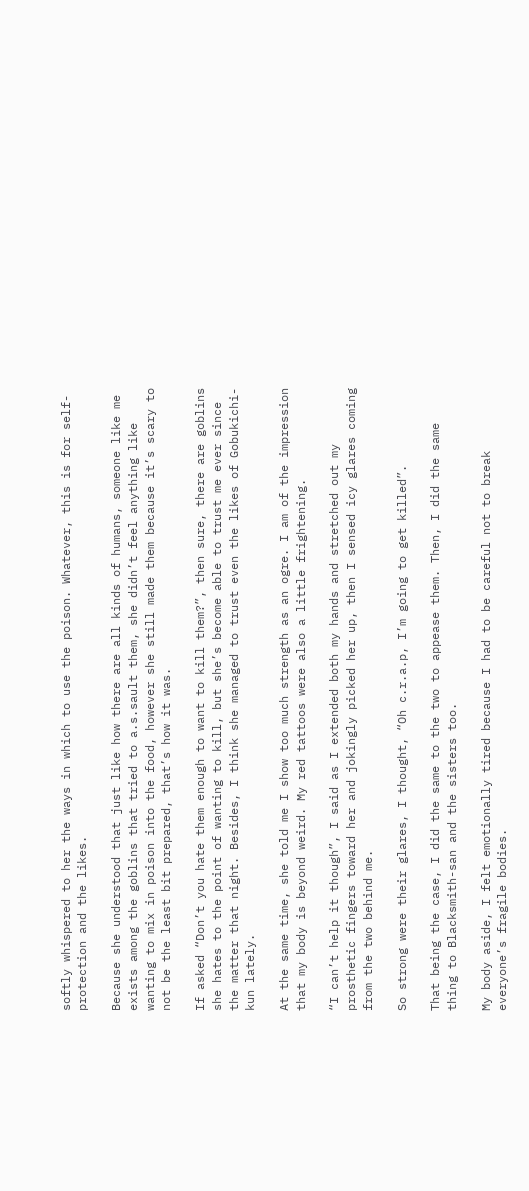softly whispered to her the ways in which to use the poison. Whatever, this is for self-protection and the likes.

Because she understood that just like how there are all kinds of humans, someone like me exists among the goblins that tried to a.s.sault them, she didn’t feel anything like wanting to mix in poison into the food, however she still made them because it’s scary to not be the least bit prepared, that’s how it was.

If asked “Don’t you hate them enough to want to kill them?”, then sure, there are goblins she hates to the point of wanting to kill, but she’s become able to trust me ever since the matter that night. Besides, I think she managed to trust even the likes of Gobukichi-kun lately.

At the same time, she told me I show too much strength as an ogre. I am of the impression that my body is beyond weird. My red tattoos were also a little frightening.

“I can’t help it though”, I said as I extended both my hands and stretched out my prosthetic fingers toward her and jokingly picked her up, then I sensed icy glares coming from the two behind me.

So strong were their glares, I thought, “Oh c.r.a.p, I’m going to get killed”.

That being the case, I did the same to the two to appease them. Then, I did the same thing to Blacksmith-san and the sisters too.

My body aside, I felt emotionally tired because I had to be careful not to break everyone’s fragile bodies.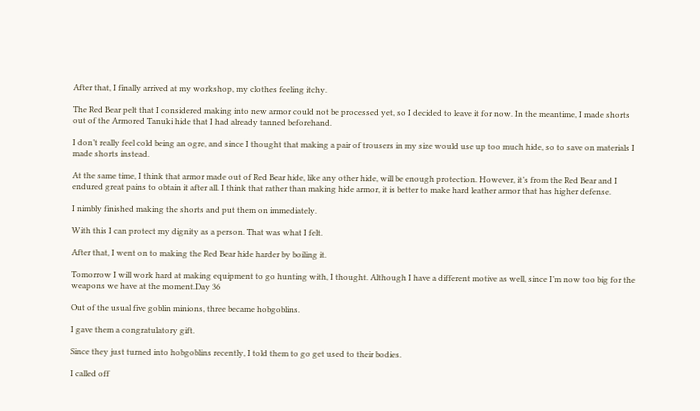After that, I finally arrived at my workshop, my clothes feeling itchy.

The Red Bear pelt that I considered making into new armor could not be processed yet, so I decided to leave it for now. In the meantime, I made shorts out of the Armored Tanuki hide that I had already tanned beforehand.

I don’t really feel cold being an ogre, and since I thought that making a pair of trousers in my size would use up too much hide, so to save on materials I made shorts instead.

At the same time, I think that armor made out of Red Bear hide, like any other hide, will be enough protection. However, it’s from the Red Bear and I endured great pains to obtain it after all. I think that rather than making hide armor, it is better to make hard leather armor that has higher defense.

I nimbly finished making the shorts and put them on immediately.

With this I can protect my dignity as a person. That was what I felt.

After that, I went on to making the Red Bear hide harder by boiling it.

Tomorrow I will work hard at making equipment to go hunting with, I thought. Although I have a different motive as well, since I’m now too big for the weapons we have at the moment.Day 36

Out of the usual five goblin minions, three became hobgoblins.

I gave them a congratulatory gift.

Since they just turned into hobgoblins recently, I told them to go get used to their bodies.

I called off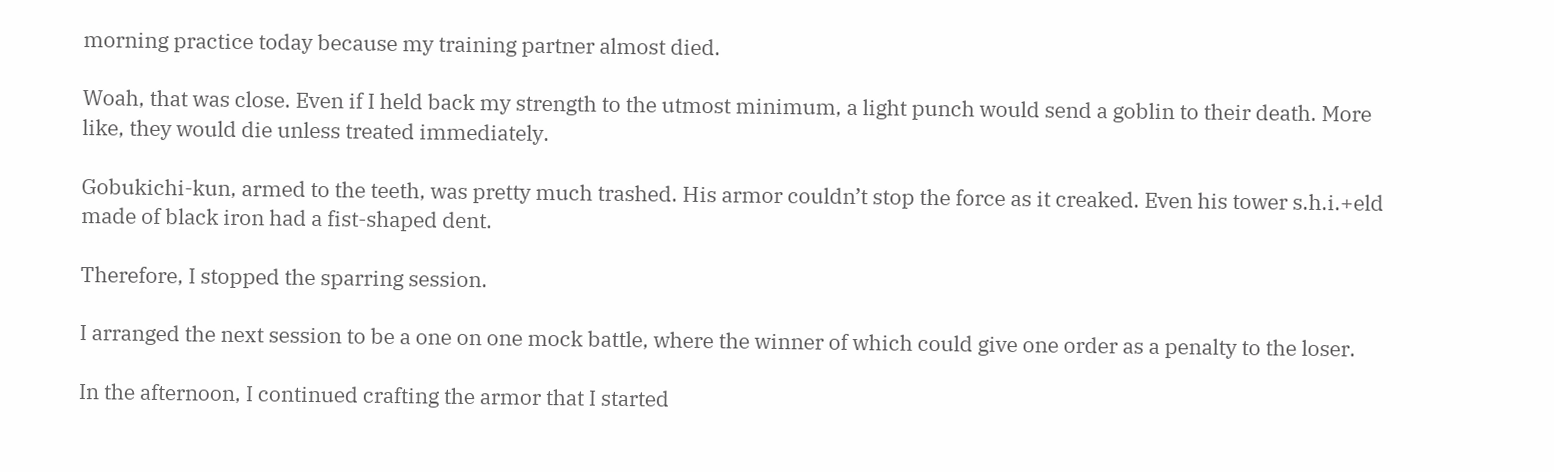morning practice today because my training partner almost died.

Woah, that was close. Even if I held back my strength to the utmost minimum, a light punch would send a goblin to their death. More like, they would die unless treated immediately.

Gobukichi-kun, armed to the teeth, was pretty much trashed. His armor couldn’t stop the force as it creaked. Even his tower s.h.i.+eld made of black iron had a fist-shaped dent.

Therefore, I stopped the sparring session.

I arranged the next session to be a one on one mock battle, where the winner of which could give one order as a penalty to the loser.

In the afternoon, I continued crafting the armor that I started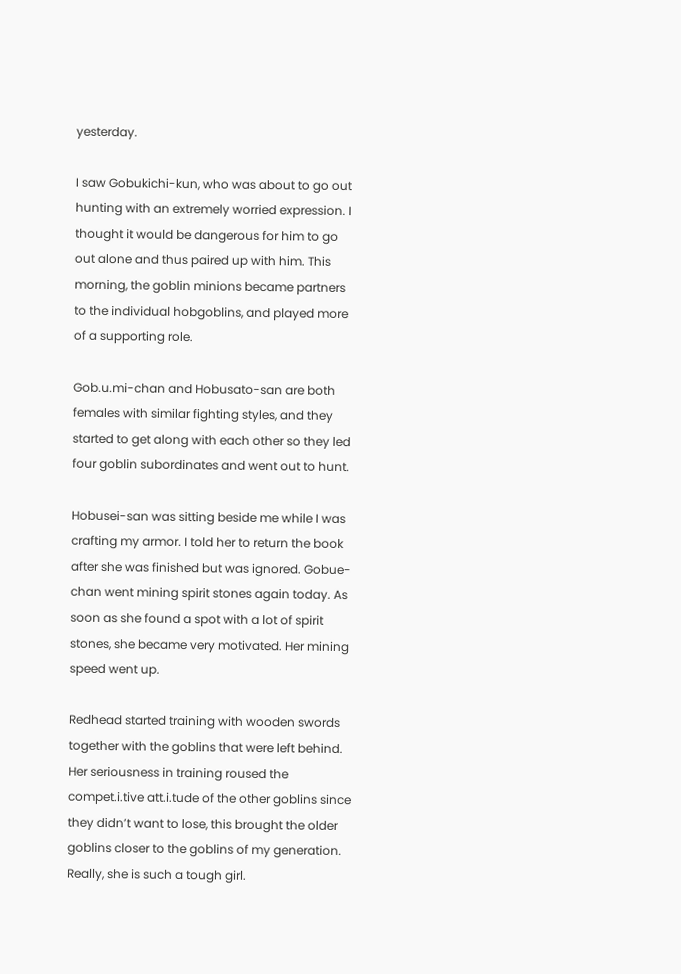yesterday.

I saw Gobukichi-kun, who was about to go out hunting with an extremely worried expression. I thought it would be dangerous for him to go out alone and thus paired up with him. This morning, the goblin minions became partners to the individual hobgoblins, and played more of a supporting role.

Gob.u.mi-chan and Hobusato-san are both females with similar fighting styles, and they started to get along with each other so they led four goblin subordinates and went out to hunt.

Hobusei-san was sitting beside me while I was crafting my armor. I told her to return the book after she was finished but was ignored. Gobue-chan went mining spirit stones again today. As soon as she found a spot with a lot of spirit stones, she became very motivated. Her mining speed went up.

Redhead started training with wooden swords together with the goblins that were left behind. Her seriousness in training roused the compet.i.tive att.i.tude of the other goblins since they didn’t want to lose, this brought the older goblins closer to the goblins of my generation. Really, she is such a tough girl.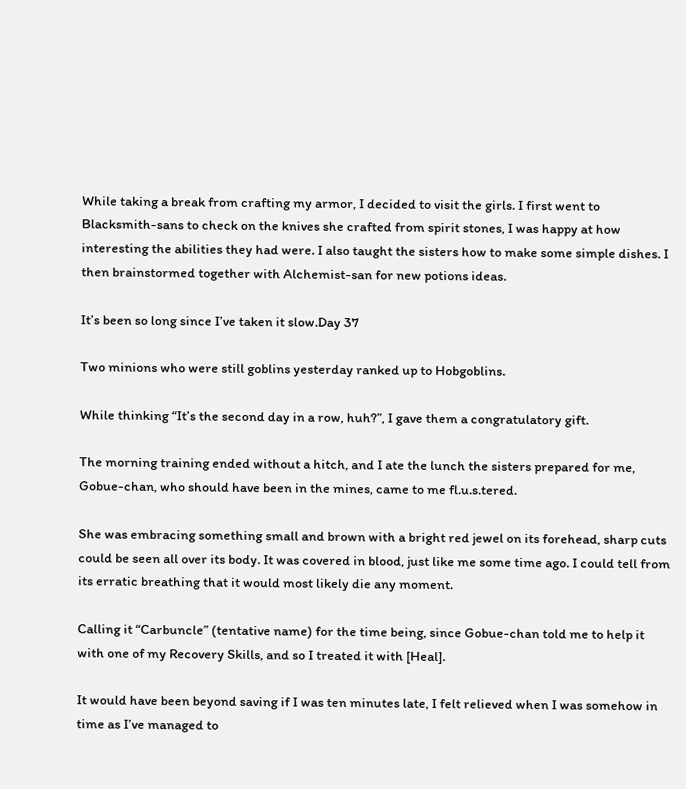While taking a break from crafting my armor, I decided to visit the girls. I first went to Blacksmith-sans to check on the knives she crafted from spirit stones, I was happy at how interesting the abilities they had were. I also taught the sisters how to make some simple dishes. I then brainstormed together with Alchemist-san for new potions ideas.

It’s been so long since I’ve taken it slow.Day 37

Two minions who were still goblins yesterday ranked up to Hobgoblins.

While thinking “It’s the second day in a row, huh?”, I gave them a congratulatory gift.

The morning training ended without a hitch, and I ate the lunch the sisters prepared for me, Gobue-chan, who should have been in the mines, came to me fl.u.s.tered.

She was embracing something small and brown with a bright red jewel on its forehead, sharp cuts could be seen all over its body. It was covered in blood, just like me some time ago. I could tell from its erratic breathing that it would most likely die any moment.

Calling it “Carbuncle” (tentative name) for the time being, since Gobue-chan told me to help it with one of my Recovery Skills, and so I treated it with [Heal].

It would have been beyond saving if I was ten minutes late, I felt relieved when I was somehow in time as I’ve managed to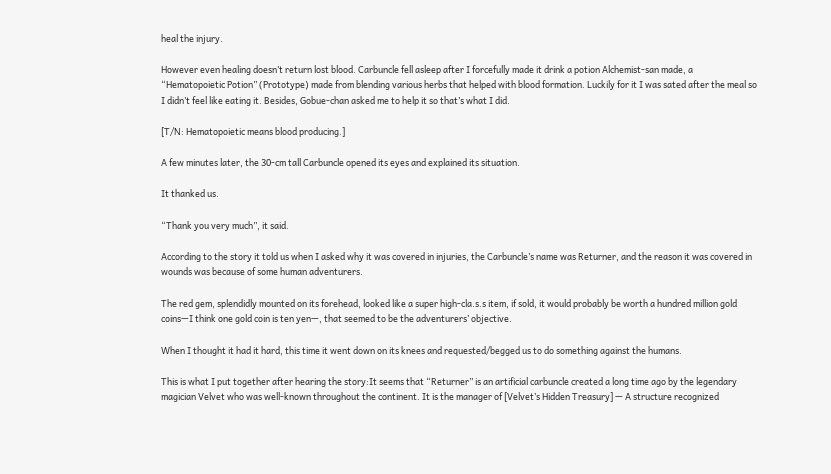heal the injury.

However even healing doesn’t return lost blood. Carbuncle fell asleep after I forcefully made it drink a potion Alchemist-san made, a “Hematopoietic Potion” (Prototype) made from blending various herbs that helped with blood formation. Luckily for it I was sated after the meal so I didn’t feel like eating it. Besides, Gobue-chan asked me to help it so that’s what I did.

[T/N: Hematopoietic means blood producing.]

A few minutes later, the 30-cm tall Carbuncle opened its eyes and explained its situation.

It thanked us.

“Thank you very much”, it said.

According to the story it told us when I asked why it was covered in injuries, the Carbuncle’s name was Returner, and the reason it was covered in wounds was because of some human adventurers.

The red gem, splendidly mounted on its forehead, looked like a super high-cla.s.s item, if sold, it would probably be worth a hundred million gold coins—I think one gold coin is ten yen—, that seemed to be the adventurers’ objective.

When I thought it had it hard, this time it went down on its knees and requested/begged us to do something against the humans.

This is what I put together after hearing the story:It seems that “Returner” is an artificial carbuncle created a long time ago by the legendary magician Velvet who was well-known throughout the continent. It is the manager of [Velvet’s Hidden Treasury] — A structure recognized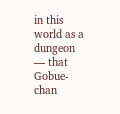in this world as a dungeon — that Gobue-chan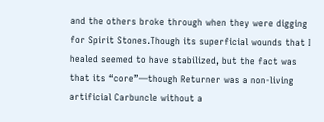and the others broke through when they were digging for Spirit Stones.Though its superficial wounds that I healed seemed to have stabilized, but the fact was that its “core”—though Returner was a non-living artificial Carbuncle without a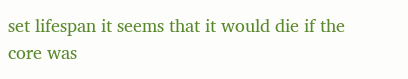set lifespan it seems that it would die if the core was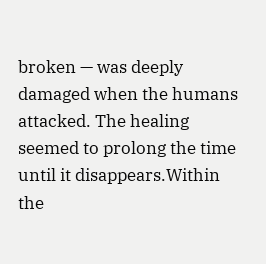broken — was deeply damaged when the humans attacked. The healing seemed to prolong the time until it disappears.Within the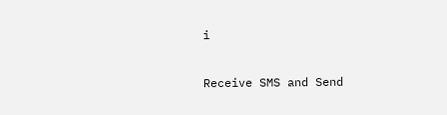i

Receive SMS and Send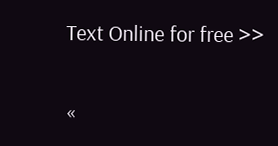Text Online for free >>

«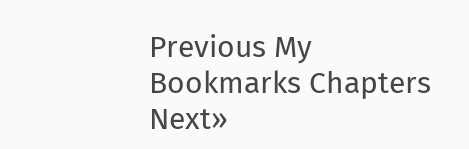Previous My Bookmarks Chapters Next»